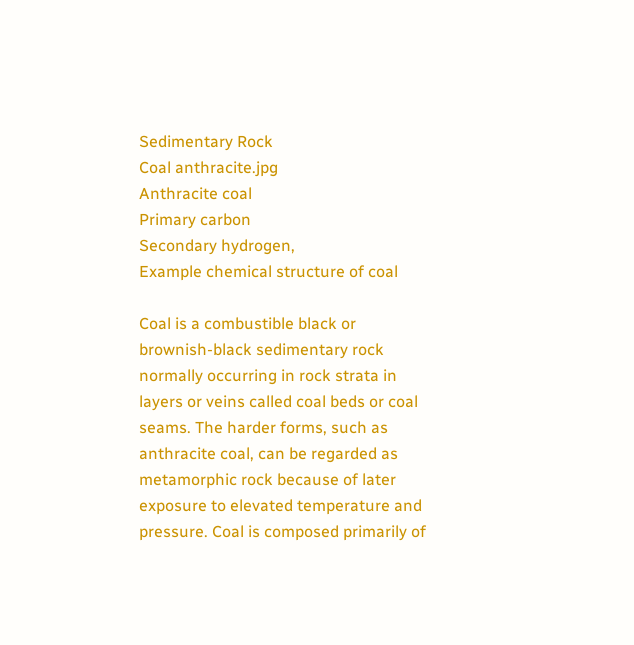Sedimentary Rock
Coal anthracite.jpg
Anthracite coal
Primary carbon
Secondary hydrogen,
Example chemical structure of coal

Coal is a combustible black or brownish-black sedimentary rock normally occurring in rock strata in layers or veins called coal beds or coal seams. The harder forms, such as anthracite coal, can be regarded as metamorphic rock because of later exposure to elevated temperature and pressure. Coal is composed primarily of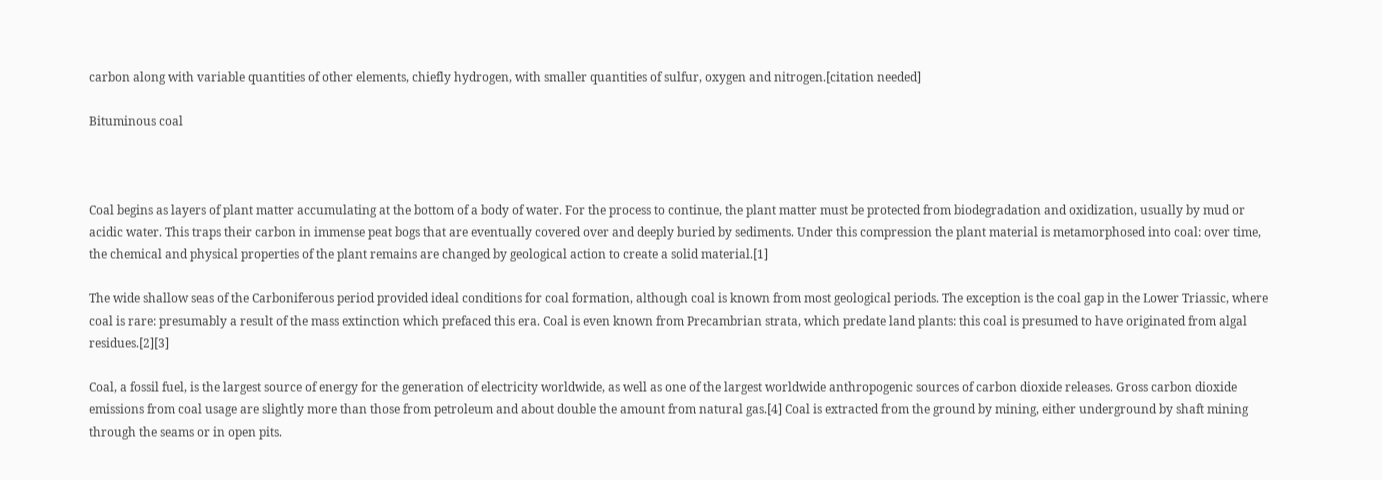carbon along with variable quantities of other elements, chiefly hydrogen, with smaller quantities of sulfur, oxygen and nitrogen.[citation needed]

Bituminous coal



Coal begins as layers of plant matter accumulating at the bottom of a body of water. For the process to continue, the plant matter must be protected from biodegradation and oxidization, usually by mud or acidic water. This traps their carbon in immense peat bogs that are eventually covered over and deeply buried by sediments. Under this compression the plant material is metamorphosed into coal: over time, the chemical and physical properties of the plant remains are changed by geological action to create a solid material.[1]

The wide shallow seas of the Carboniferous period provided ideal conditions for coal formation, although coal is known from most geological periods. The exception is the coal gap in the Lower Triassic, where coal is rare: presumably a result of the mass extinction which prefaced this era. Coal is even known from Precambrian strata, which predate land plants: this coal is presumed to have originated from algal residues.[2][3]

Coal, a fossil fuel, is the largest source of energy for the generation of electricity worldwide, as well as one of the largest worldwide anthropogenic sources of carbon dioxide releases. Gross carbon dioxide emissions from coal usage are slightly more than those from petroleum and about double the amount from natural gas.[4] Coal is extracted from the ground by mining, either underground by shaft mining through the seams or in open pits.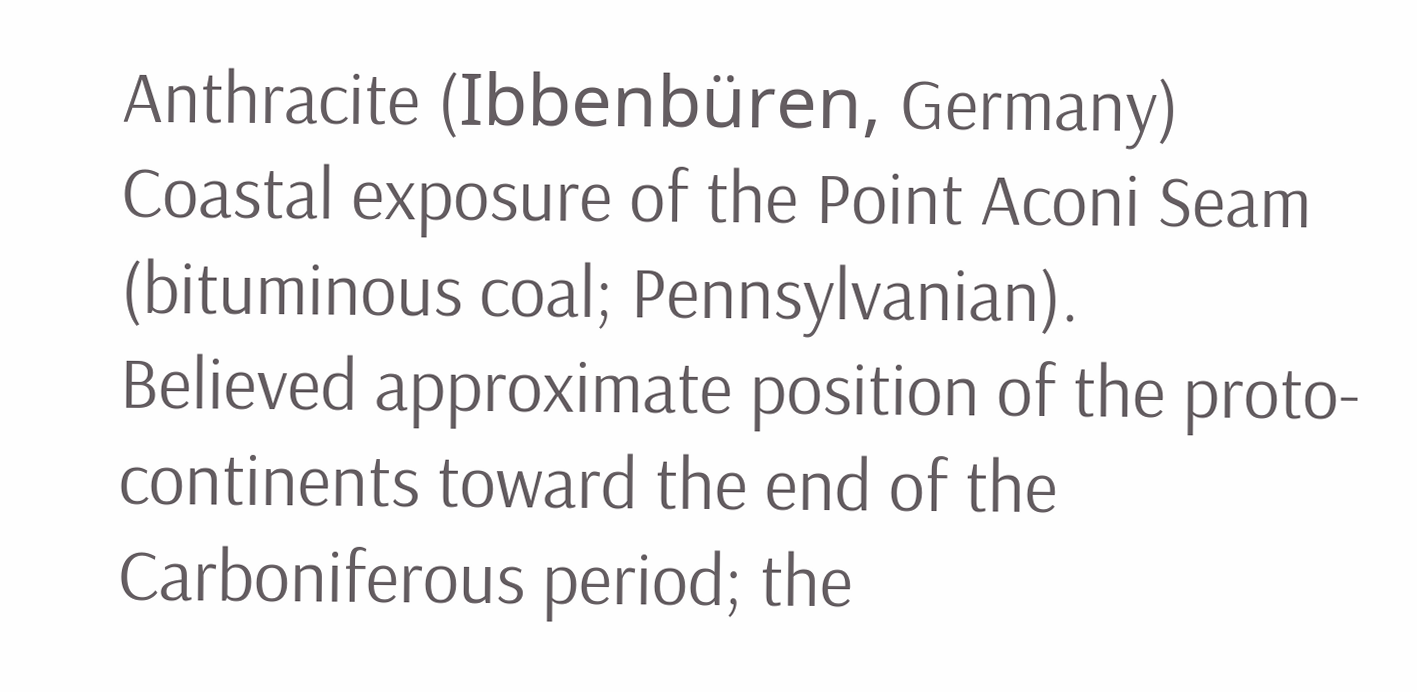Anthracite (Ibbenbüren, Germany)
Coastal exposure of the Point Aconi Seam (bituminous coal; Pennsylvanian).
Believed approximate position of the proto-continents toward the end of the Carboniferous period; the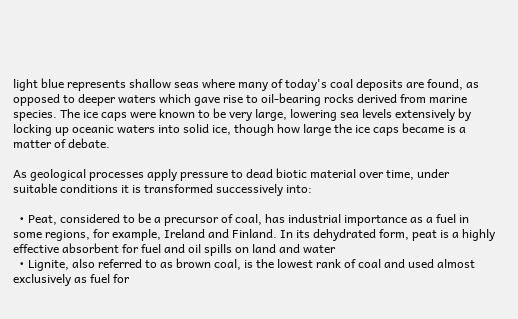light blue represents shallow seas where many of today's coal deposits are found, as opposed to deeper waters which gave rise to oil-bearing rocks derived from marine species. The ice caps were known to be very large, lowering sea levels extensively by locking up oceanic waters into solid ice, though how large the ice caps became is a matter of debate.

As geological processes apply pressure to dead biotic material over time, under suitable conditions it is transformed successively into:

  • Peat, considered to be a precursor of coal, has industrial importance as a fuel in some regions, for example, Ireland and Finland. In its dehydrated form, peat is a highly effective absorbent for fuel and oil spills on land and water
  • Lignite, also referred to as brown coal, is the lowest rank of coal and used almost exclusively as fuel for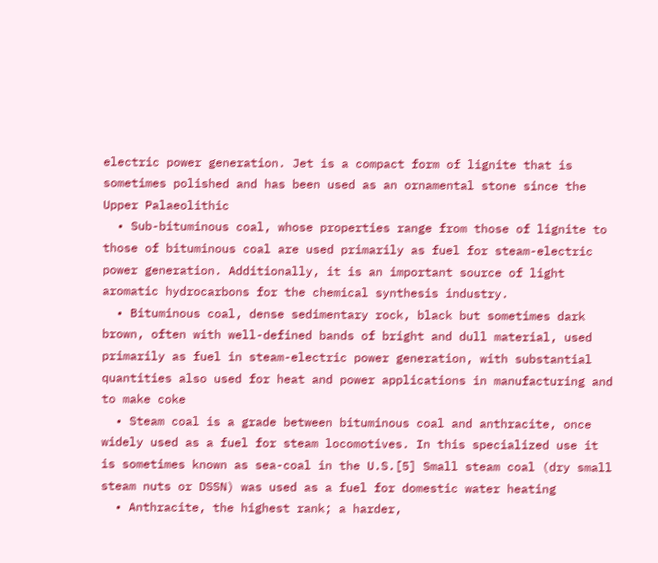electric power generation. Jet is a compact form of lignite that is sometimes polished and has been used as an ornamental stone since the Upper Palaeolithic
  • Sub-bituminous coal, whose properties range from those of lignite to those of bituminous coal are used primarily as fuel for steam-electric power generation. Additionally, it is an important source of light aromatic hydrocarbons for the chemical synthesis industry.
  • Bituminous coal, dense sedimentary rock, black but sometimes dark brown, often with well-defined bands of bright and dull material, used primarily as fuel in steam-electric power generation, with substantial quantities also used for heat and power applications in manufacturing and to make coke
  • Steam coal is a grade between bituminous coal and anthracite, once widely used as a fuel for steam locomotives. In this specialized use it is sometimes known as sea-coal in the U.S.[5] Small steam coal (dry small steam nuts or DSSN) was used as a fuel for domestic water heating
  • Anthracite, the highest rank; a harder,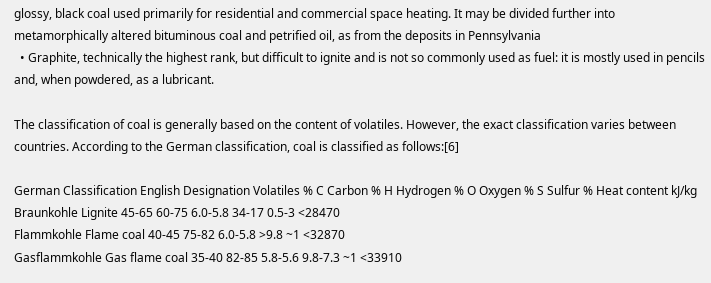glossy, black coal used primarily for residential and commercial space heating. It may be divided further into metamorphically altered bituminous coal and petrified oil, as from the deposits in Pennsylvania
  • Graphite, technically the highest rank, but difficult to ignite and is not so commonly used as fuel: it is mostly used in pencils and, when powdered, as a lubricant.

The classification of coal is generally based on the content of volatiles. However, the exact classification varies between countries. According to the German classification, coal is classified as follows:[6]

German Classification English Designation Volatiles % C Carbon % H Hydrogen % O Oxygen % S Sulfur % Heat content kJ/kg
Braunkohle Lignite 45-65 60-75 6.0-5.8 34-17 0.5-3 <28470
Flammkohle Flame coal 40-45 75-82 6.0-5.8 >9.8 ~1 <32870
Gasflammkohle Gas flame coal 35-40 82-85 5.8-5.6 9.8-7.3 ~1 <33910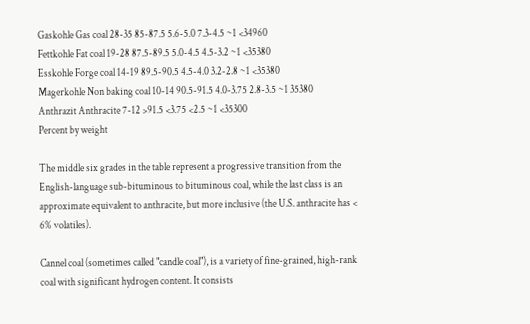Gaskohle Gas coal 28-35 85-87.5 5.6-5.0 7.3-4.5 ~1 <34960
Fettkohle Fat coal 19-28 87.5-89.5 5.0-4.5 4.5-3.2 ~1 <35380
Esskohle Forge coal 14-19 89.5-90.5 4.5-4.0 3.2-2.8 ~1 <35380
Magerkohle Non baking coal 10-14 90.5-91.5 4.0-3.75 2.8-3.5 ~1 35380
Anthrazit Anthracite 7-12 >91.5 <3.75 <2.5 ~1 <35300
Percent by weight

The middle six grades in the table represent a progressive transition from the English-language sub-bituminous to bituminous coal, while the last class is an approximate equivalent to anthracite, but more inclusive (the U.S. anthracite has < 6% volatiles).

Cannel coal (sometimes called "candle coal"), is a variety of fine-grained, high-rank coal with significant hydrogen content. It consists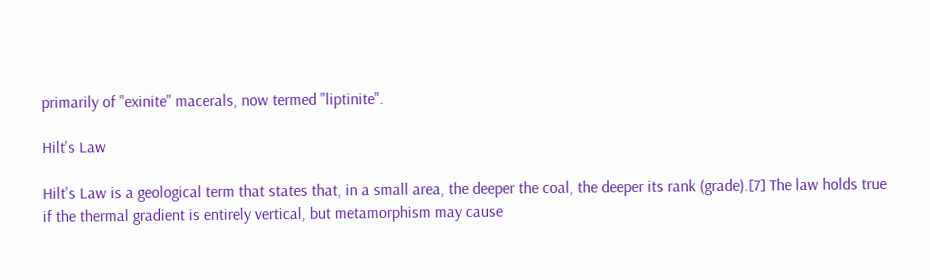primarily of "exinite" macerals, now termed "liptinite".

Hilt's Law

Hilt's Law is a geological term that states that, in a small area, the deeper the coal, the deeper its rank (grade).[7] The law holds true if the thermal gradient is entirely vertical, but metamorphism may cause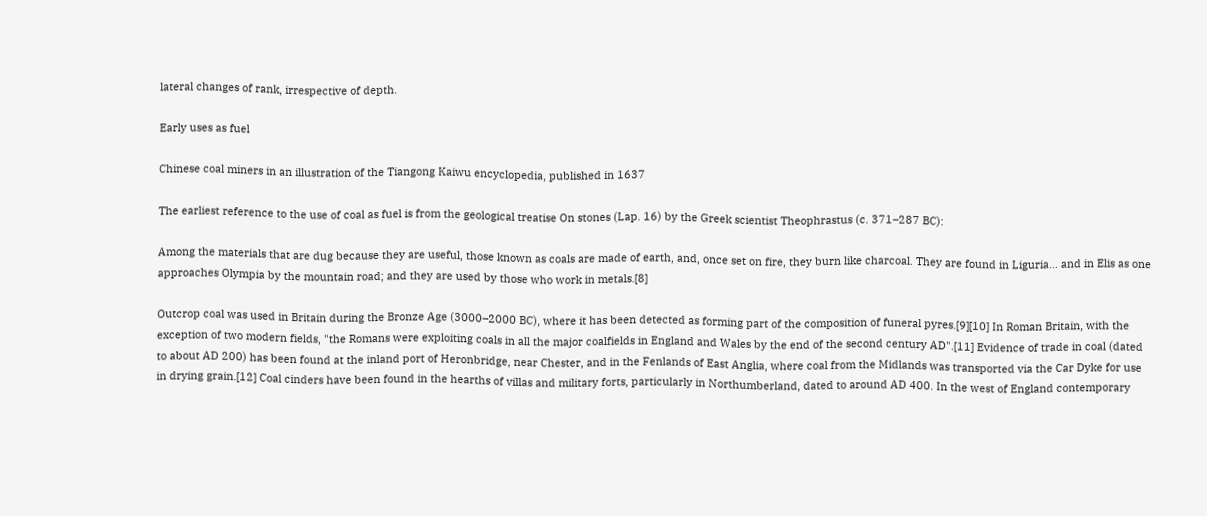lateral changes of rank, irrespective of depth.

Early uses as fuel

Chinese coal miners in an illustration of the Tiangong Kaiwu encyclopedia, published in 1637

The earliest reference to the use of coal as fuel is from the geological treatise On stones (Lap. 16) by the Greek scientist Theophrastus (c. 371–287 BC):

Among the materials that are dug because they are useful, those known as coals are made of earth, and, once set on fire, they burn like charcoal. They are found in Liguria… and in Elis as one approaches Olympia by the mountain road; and they are used by those who work in metals.[8]

Outcrop coal was used in Britain during the Bronze Age (3000–2000 BC), where it has been detected as forming part of the composition of funeral pyres.[9][10] In Roman Britain, with the exception of two modern fields, "the Romans were exploiting coals in all the major coalfields in England and Wales by the end of the second century AD".[11] Evidence of trade in coal (dated to about AD 200) has been found at the inland port of Heronbridge, near Chester, and in the Fenlands of East Anglia, where coal from the Midlands was transported via the Car Dyke for use in drying grain.[12] Coal cinders have been found in the hearths of villas and military forts, particularly in Northumberland, dated to around AD 400. In the west of England contemporary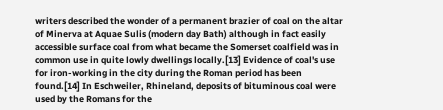writers described the wonder of a permanent brazier of coal on the altar of Minerva at Aquae Sulis (modern day Bath) although in fact easily accessible surface coal from what became the Somerset coalfield was in common use in quite lowly dwellings locally.[13] Evidence of coal's use for iron-working in the city during the Roman period has been found.[14] In Eschweiler, Rhineland, deposits of bituminous coal were used by the Romans for the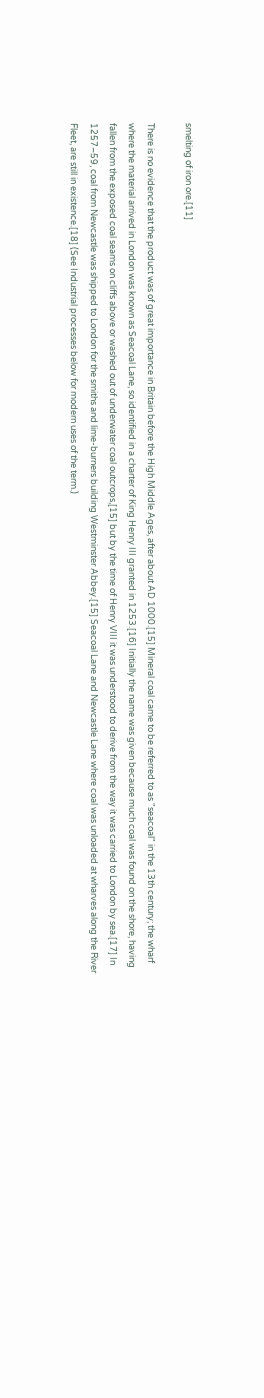smelting of iron ore.[11]

There is no evidence that the product was of great importance in Britain before the High Middle Ages, after about AD 1000.[15] Mineral coal came to be referred to as "seacoal" in the 13th century; the wharf where the material arrived in London was known as Seacoal Lane, so identified in a charter of King Henry III granted in 1253.[16] Initially the name was given because much coal was found on the shore, having fallen from the exposed coal seams on cliffs above or washed out of underwater coal outcrops,[15] but by the time of Henry VIII it was understood to derive from the way it was carried to London by sea.[17] In 1257–59, coal from Newcastle was shipped to London for the smiths and lime-burners building Westminster Abbey.[15] Seacoal Lane and Newcastle Lane where coal was unloaded at wharves along the River Fleet, are still in existence.[18] (See Industrial processes below for modern uses of the term.)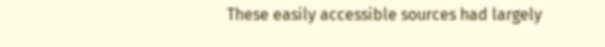These easily accessible sources had largely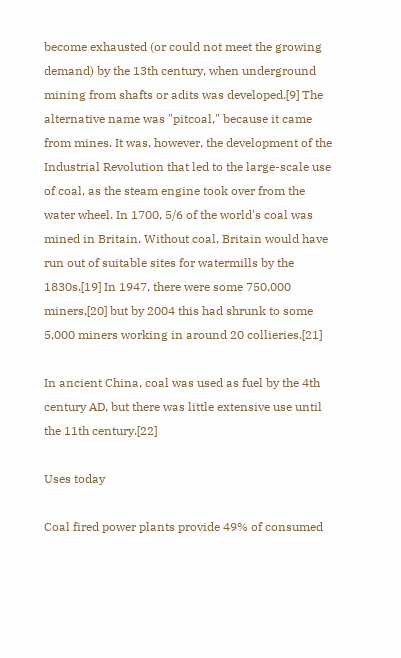become exhausted (or could not meet the growing demand) by the 13th century, when underground mining from shafts or adits was developed.[9] The alternative name was "pitcoal," because it came from mines. It was, however, the development of the Industrial Revolution that led to the large-scale use of coal, as the steam engine took over from the water wheel. In 1700, 5/6 of the world's coal was mined in Britain. Without coal, Britain would have run out of suitable sites for watermills by the 1830s.[19] In 1947, there were some 750,000 miners,[20] but by 2004 this had shrunk to some 5,000 miners working in around 20 collieries.[21]

In ancient China, coal was used as fuel by the 4th century AD, but there was little extensive use until the 11th century.[22]

Uses today

Coal fired power plants provide 49% of consumed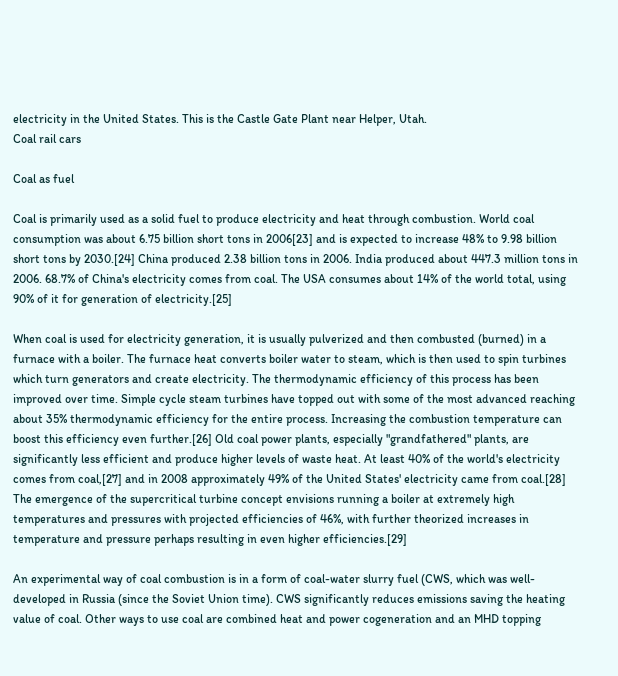electricity in the United States. This is the Castle Gate Plant near Helper, Utah.
Coal rail cars

Coal as fuel

Coal is primarily used as a solid fuel to produce electricity and heat through combustion. World coal consumption was about 6.75 billion short tons in 2006[23] and is expected to increase 48% to 9.98 billion short tons by 2030.[24] China produced 2.38 billion tons in 2006. India produced about 447.3 million tons in 2006. 68.7% of China's electricity comes from coal. The USA consumes about 14% of the world total, using 90% of it for generation of electricity.[25]

When coal is used for electricity generation, it is usually pulverized and then combusted (burned) in a furnace with a boiler. The furnace heat converts boiler water to steam, which is then used to spin turbines which turn generators and create electricity. The thermodynamic efficiency of this process has been improved over time. Simple cycle steam turbines have topped out with some of the most advanced reaching about 35% thermodynamic efficiency for the entire process. Increasing the combustion temperature can boost this efficiency even further.[26] Old coal power plants, especially "grandfathered" plants, are significantly less efficient and produce higher levels of waste heat. At least 40% of the world's electricity comes from coal,[27] and in 2008 approximately 49% of the United States' electricity came from coal.[28] The emergence of the supercritical turbine concept envisions running a boiler at extremely high temperatures and pressures with projected efficiencies of 46%, with further theorized increases in temperature and pressure perhaps resulting in even higher efficiencies.[29]

An experimental way of coal combustion is in a form of coal-water slurry fuel (CWS, which was well-developed in Russia (since the Soviet Union time). CWS significantly reduces emissions saving the heating value of coal. Other ways to use coal are combined heat and power cogeneration and an MHD topping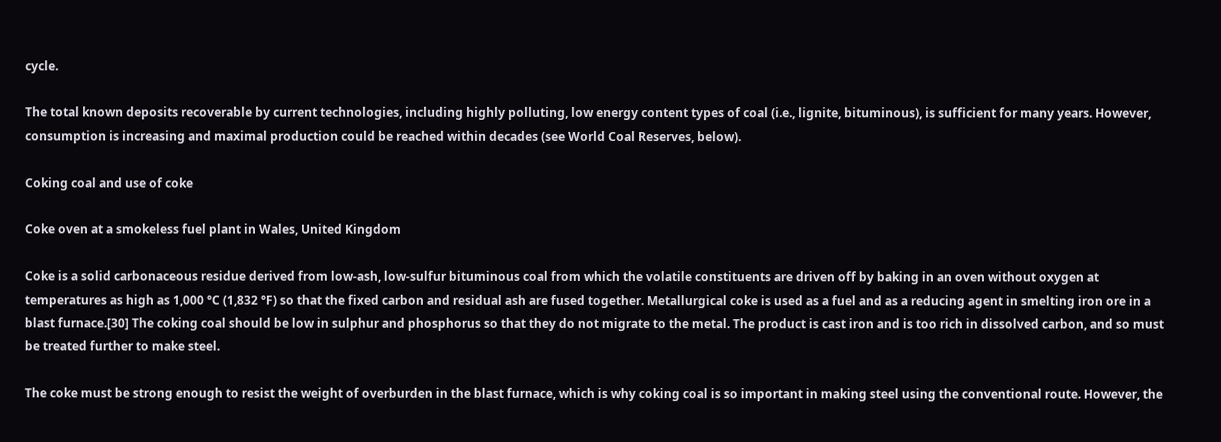cycle.

The total known deposits recoverable by current technologies, including highly polluting, low energy content types of coal (i.e., lignite, bituminous), is sufficient for many years. However, consumption is increasing and maximal production could be reached within decades (see World Coal Reserves, below).

Coking coal and use of coke

Coke oven at a smokeless fuel plant in Wales, United Kingdom

Coke is a solid carbonaceous residue derived from low-ash, low-sulfur bituminous coal from which the volatile constituents are driven off by baking in an oven without oxygen at temperatures as high as 1,000 °C (1,832 °F) so that the fixed carbon and residual ash are fused together. Metallurgical coke is used as a fuel and as a reducing agent in smelting iron ore in a blast furnace.[30] The coking coal should be low in sulphur and phosphorus so that they do not migrate to the metal. The product is cast iron and is too rich in dissolved carbon, and so must be treated further to make steel.

The coke must be strong enough to resist the weight of overburden in the blast furnace, which is why coking coal is so important in making steel using the conventional route. However, the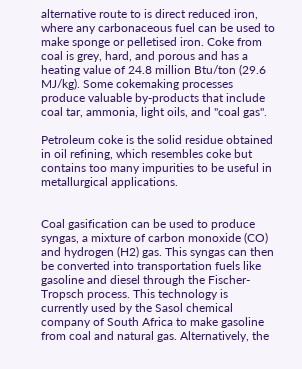alternative route to is direct reduced iron, where any carbonaceous fuel can be used to make sponge or pelletised iron. Coke from coal is grey, hard, and porous and has a heating value of 24.8 million Btu/ton (29.6 MJ/kg). Some cokemaking processes produce valuable by-products that include coal tar, ammonia, light oils, and "coal gas".

Petroleum coke is the solid residue obtained in oil refining, which resembles coke but contains too many impurities to be useful in metallurgical applications.


Coal gasification can be used to produce syngas, a mixture of carbon monoxide (CO) and hydrogen (H2) gas. This syngas can then be converted into transportation fuels like gasoline and diesel through the Fischer-Tropsch process. This technology is currently used by the Sasol chemical company of South Africa to make gasoline from coal and natural gas. Alternatively, the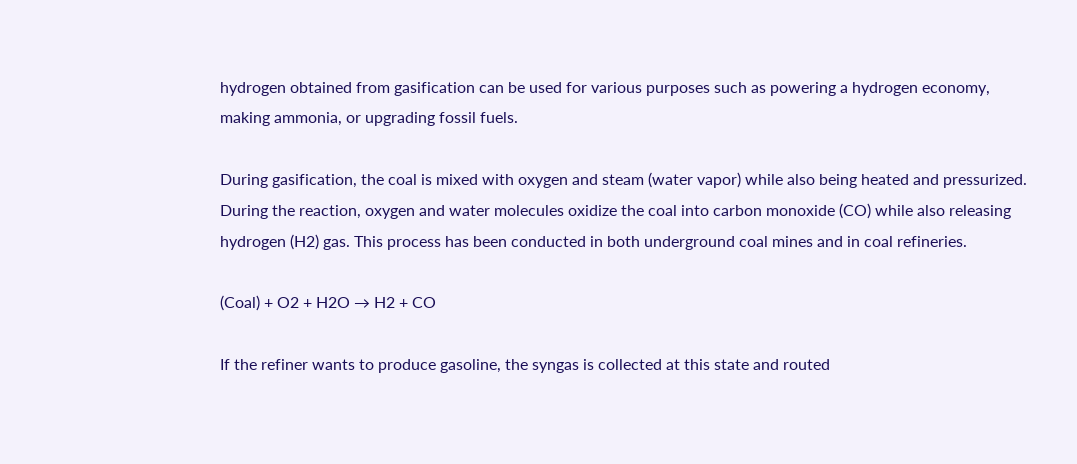hydrogen obtained from gasification can be used for various purposes such as powering a hydrogen economy, making ammonia, or upgrading fossil fuels.

During gasification, the coal is mixed with oxygen and steam (water vapor) while also being heated and pressurized. During the reaction, oxygen and water molecules oxidize the coal into carbon monoxide (CO) while also releasing hydrogen (H2) gas. This process has been conducted in both underground coal mines and in coal refineries.

(Coal) + O2 + H2O → H2 + CO

If the refiner wants to produce gasoline, the syngas is collected at this state and routed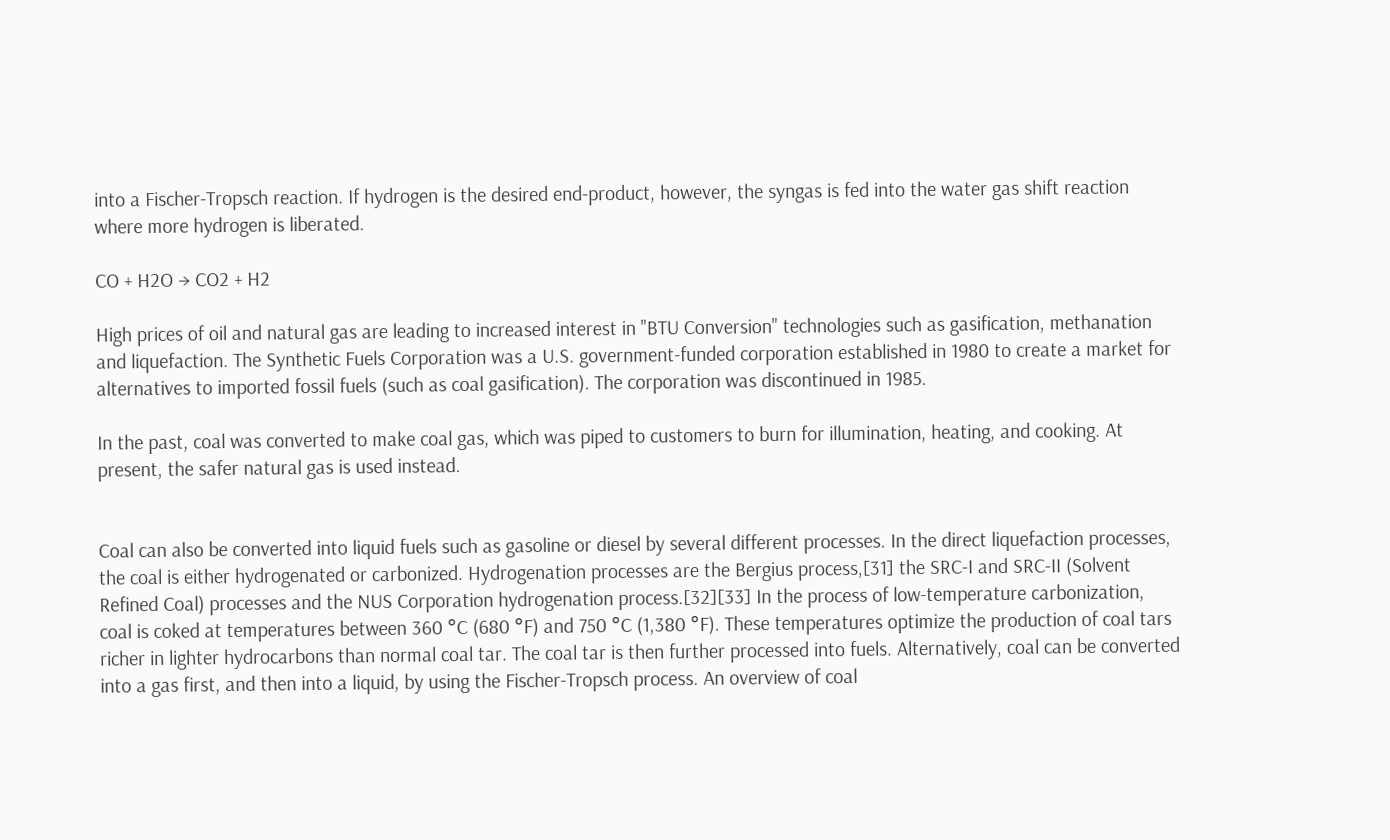into a Fischer-Tropsch reaction. If hydrogen is the desired end-product, however, the syngas is fed into the water gas shift reaction where more hydrogen is liberated.

CO + H2O → CO2 + H2

High prices of oil and natural gas are leading to increased interest in "BTU Conversion" technologies such as gasification, methanation and liquefaction. The Synthetic Fuels Corporation was a U.S. government-funded corporation established in 1980 to create a market for alternatives to imported fossil fuels (such as coal gasification). The corporation was discontinued in 1985.

In the past, coal was converted to make coal gas, which was piped to customers to burn for illumination, heating, and cooking. At present, the safer natural gas is used instead.


Coal can also be converted into liquid fuels such as gasoline or diesel by several different processes. In the direct liquefaction processes, the coal is either hydrogenated or carbonized. Hydrogenation processes are the Bergius process,[31] the SRC-I and SRC-II (Solvent Refined Coal) processes and the NUS Corporation hydrogenation process.[32][33] In the process of low-temperature carbonization, coal is coked at temperatures between 360 °C (680 °F) and 750 °C (1,380 °F). These temperatures optimize the production of coal tars richer in lighter hydrocarbons than normal coal tar. The coal tar is then further processed into fuels. Alternatively, coal can be converted into a gas first, and then into a liquid, by using the Fischer-Tropsch process. An overview of coal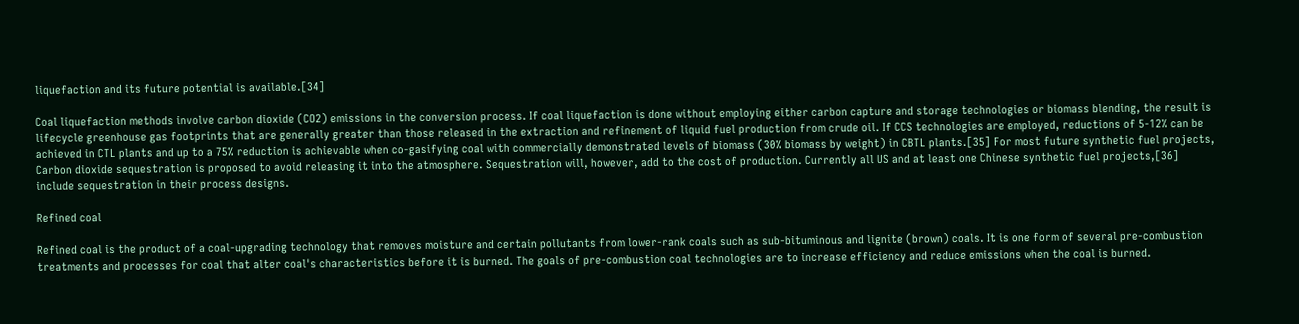liquefaction and its future potential is available.[34]

Coal liquefaction methods involve carbon dioxide (CO2) emissions in the conversion process. If coal liquefaction is done without employing either carbon capture and storage technologies or biomass blending, the result is lifecycle greenhouse gas footprints that are generally greater than those released in the extraction and refinement of liquid fuel production from crude oil. If CCS technologies are employed, reductions of 5-12% can be achieved in CTL plants and up to a 75% reduction is achievable when co-gasifying coal with commercially demonstrated levels of biomass (30% biomass by weight) in CBTL plants.[35] For most future synthetic fuel projects, Carbon dioxide sequestration is proposed to avoid releasing it into the atmosphere. Sequestration will, however, add to the cost of production. Currently all US and at least one Chinese synthetic fuel projects,[36] include sequestration in their process designs.

Refined coal

Refined coal is the product of a coal-upgrading technology that removes moisture and certain pollutants from lower-rank coals such as sub-bituminous and lignite (brown) coals. It is one form of several pre-combustion treatments and processes for coal that alter coal's characteristics before it is burned. The goals of pre-combustion coal technologies are to increase efficiency and reduce emissions when the coal is burned.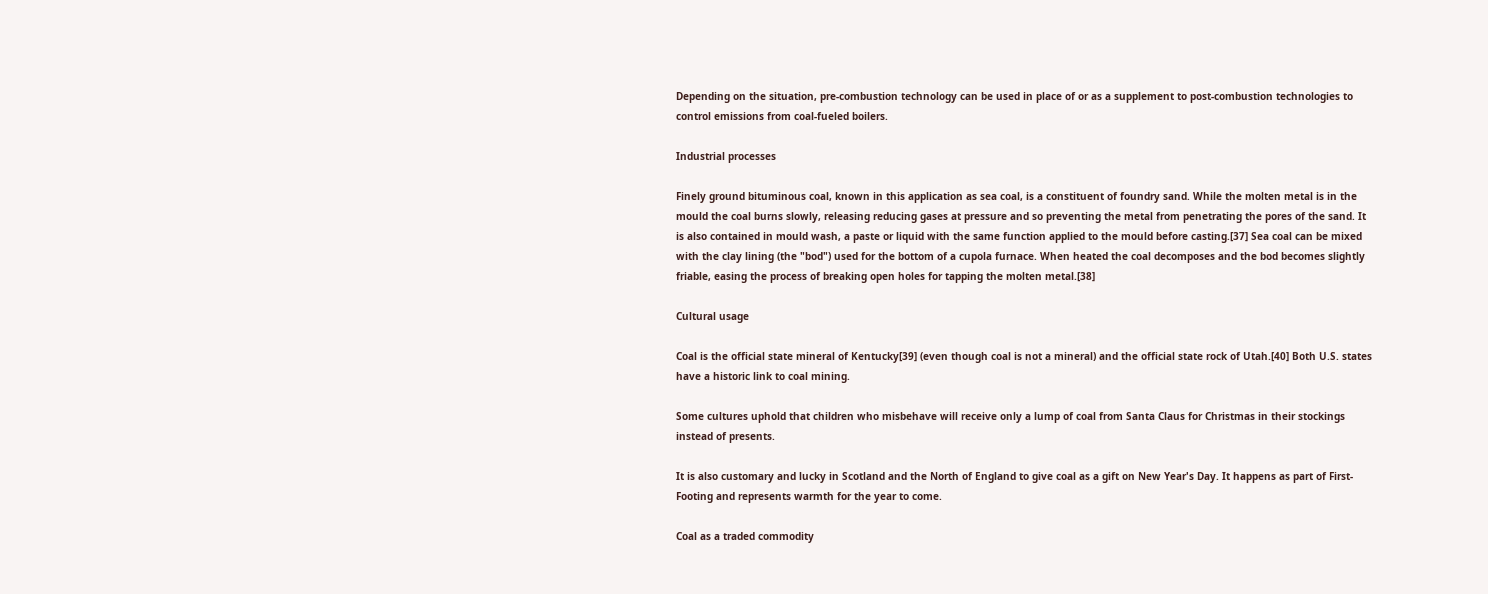Depending on the situation, pre-combustion technology can be used in place of or as a supplement to post-combustion technologies to control emissions from coal-fueled boilers.

Industrial processes

Finely ground bituminous coal, known in this application as sea coal, is a constituent of foundry sand. While the molten metal is in the mould the coal burns slowly, releasing reducing gases at pressure and so preventing the metal from penetrating the pores of the sand. It is also contained in mould wash, a paste or liquid with the same function applied to the mould before casting.[37] Sea coal can be mixed with the clay lining (the "bod") used for the bottom of a cupola furnace. When heated the coal decomposes and the bod becomes slightly friable, easing the process of breaking open holes for tapping the molten metal.[38]

Cultural usage

Coal is the official state mineral of Kentucky[39] (even though coal is not a mineral) and the official state rock of Utah.[40] Both U.S. states have a historic link to coal mining.

Some cultures uphold that children who misbehave will receive only a lump of coal from Santa Claus for Christmas in their stockings instead of presents.

It is also customary and lucky in Scotland and the North of England to give coal as a gift on New Year's Day. It happens as part of First-Footing and represents warmth for the year to come.

Coal as a traded commodity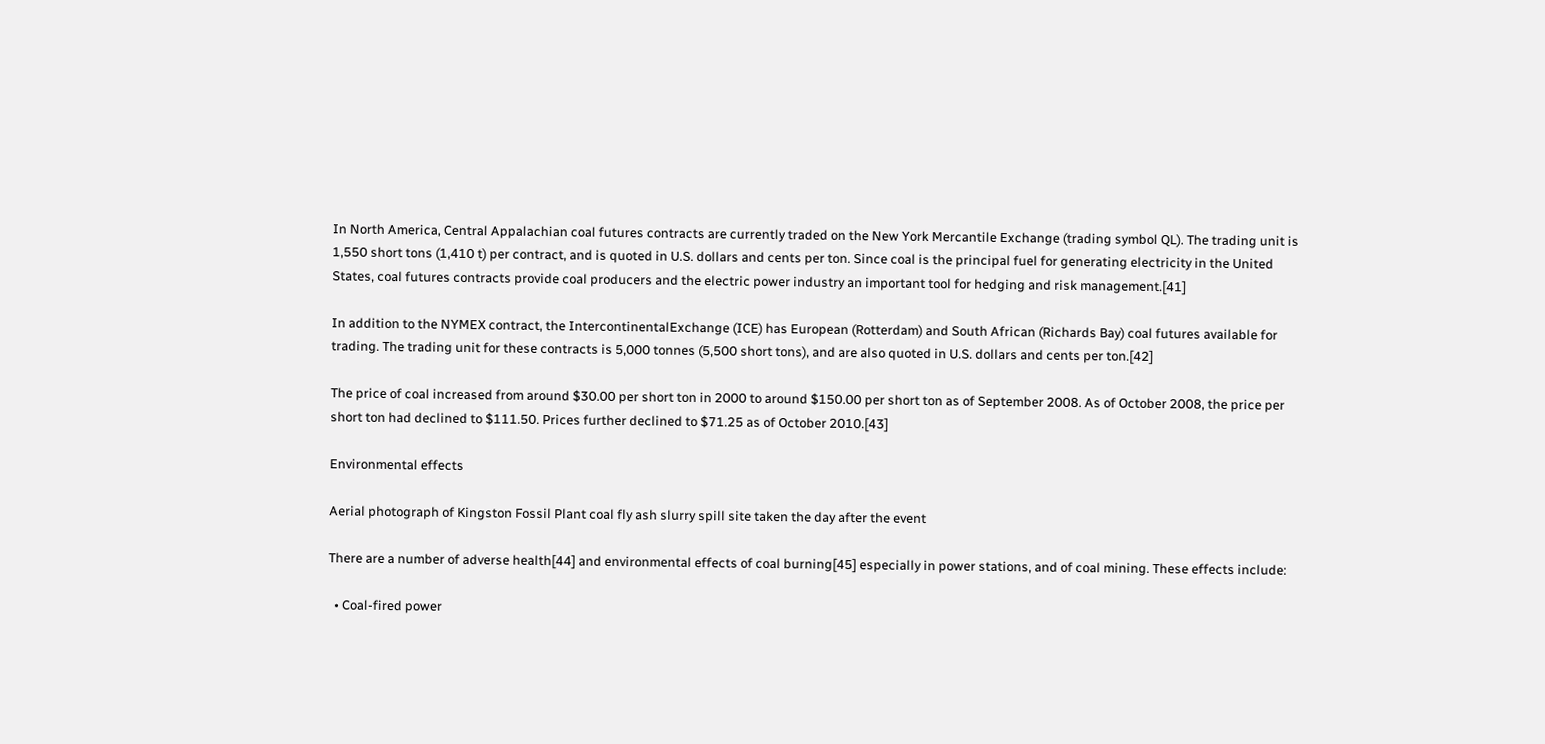In North America, Central Appalachian coal futures contracts are currently traded on the New York Mercantile Exchange (trading symbol QL). The trading unit is 1,550 short tons (1,410 t) per contract, and is quoted in U.S. dollars and cents per ton. Since coal is the principal fuel for generating electricity in the United States, coal futures contracts provide coal producers and the electric power industry an important tool for hedging and risk management.[41]

In addition to the NYMEX contract, the IntercontinentalExchange (ICE) has European (Rotterdam) and South African (Richards Bay) coal futures available for trading. The trading unit for these contracts is 5,000 tonnes (5,500 short tons), and are also quoted in U.S. dollars and cents per ton.[42]

The price of coal increased from around $30.00 per short ton in 2000 to around $150.00 per short ton as of September 2008. As of October 2008, the price per short ton had declined to $111.50. Prices further declined to $71.25 as of October 2010.[43]

Environmental effects

Aerial photograph of Kingston Fossil Plant coal fly ash slurry spill site taken the day after the event

There are a number of adverse health[44] and environmental effects of coal burning[45] especially in power stations, and of coal mining. These effects include:

  • Coal-fired power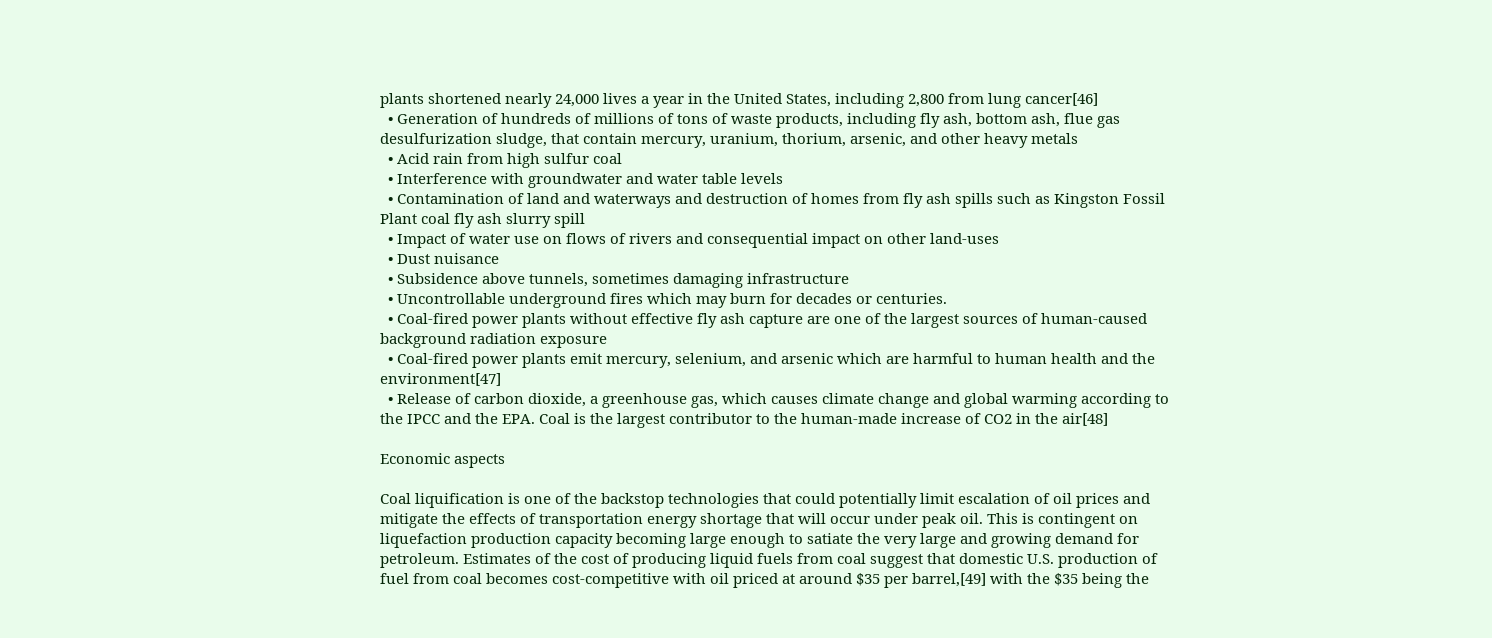plants shortened nearly 24,000 lives a year in the United States, including 2,800 from lung cancer[46]
  • Generation of hundreds of millions of tons of waste products, including fly ash, bottom ash, flue gas desulfurization sludge, that contain mercury, uranium, thorium, arsenic, and other heavy metals
  • Acid rain from high sulfur coal
  • Interference with groundwater and water table levels
  • Contamination of land and waterways and destruction of homes from fly ash spills such as Kingston Fossil Plant coal fly ash slurry spill
  • Impact of water use on flows of rivers and consequential impact on other land-uses
  • Dust nuisance
  • Subsidence above tunnels, sometimes damaging infrastructure
  • Uncontrollable underground fires which may burn for decades or centuries.
  • Coal-fired power plants without effective fly ash capture are one of the largest sources of human-caused background radiation exposure
  • Coal-fired power plants emit mercury, selenium, and arsenic which are harmful to human health and the environment[47]
  • Release of carbon dioxide, a greenhouse gas, which causes climate change and global warming according to the IPCC and the EPA. Coal is the largest contributor to the human-made increase of CO2 in the air[48]

Economic aspects

Coal liquification is one of the backstop technologies that could potentially limit escalation of oil prices and mitigate the effects of transportation energy shortage that will occur under peak oil. This is contingent on liquefaction production capacity becoming large enough to satiate the very large and growing demand for petroleum. Estimates of the cost of producing liquid fuels from coal suggest that domestic U.S. production of fuel from coal becomes cost-competitive with oil priced at around $35 per barrel,[49] with the $35 being the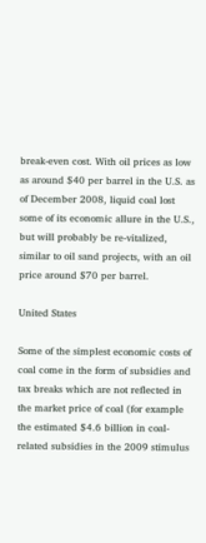break-even cost. With oil prices as low as around $40 per barrel in the U.S. as of December 2008, liquid coal lost some of its economic allure in the U.S., but will probably be re-vitalized, similar to oil sand projects, with an oil price around $70 per barrel.

United States

Some of the simplest economic costs of coal come in the form of subsidies and tax breaks which are not reflected in the market price of coal (for example the estimated $4.6 billion in coal-related subsidies in the 2009 stimulus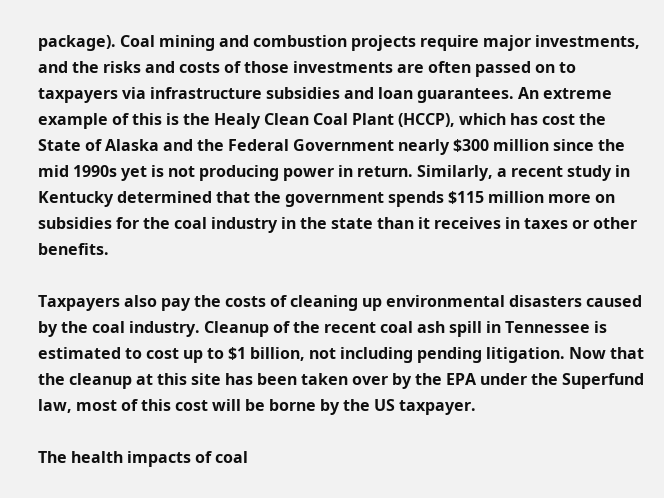package). Coal mining and combustion projects require major investments, and the risks and costs of those investments are often passed on to taxpayers via infrastructure subsidies and loan guarantees. An extreme example of this is the Healy Clean Coal Plant (HCCP), which has cost the State of Alaska and the Federal Government nearly $300 million since the mid 1990s yet is not producing power in return. Similarly, a recent study in Kentucky determined that the government spends $115 million more on subsidies for the coal industry in the state than it receives in taxes or other benefits.

Taxpayers also pay the costs of cleaning up environmental disasters caused by the coal industry. Cleanup of the recent coal ash spill in Tennessee is estimated to cost up to $1 billion, not including pending litigation. Now that the cleanup at this site has been taken over by the EPA under the Superfund law, most of this cost will be borne by the US taxpayer.

The health impacts of coal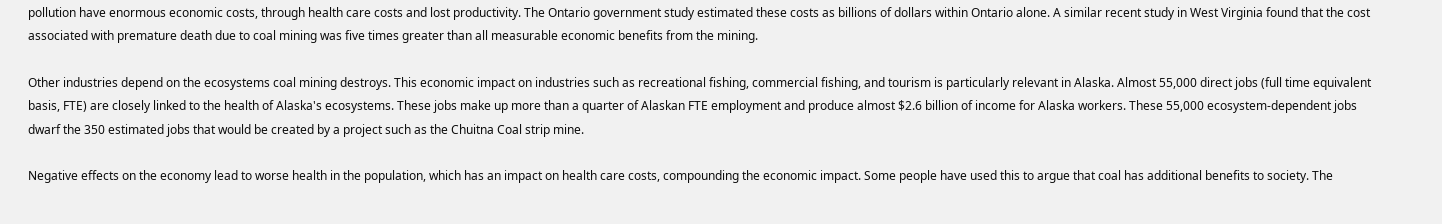pollution have enormous economic costs, through health care costs and lost productivity. The Ontario government study estimated these costs as billions of dollars within Ontario alone. A similar recent study in West Virginia found that the cost associated with premature death due to coal mining was five times greater than all measurable economic benefits from the mining.

Other industries depend on the ecosystems coal mining destroys. This economic impact on industries such as recreational fishing, commercial fishing, and tourism is particularly relevant in Alaska. Almost 55,000 direct jobs (full time equivalent basis, FTE) are closely linked to the health of Alaska's ecosystems. These jobs make up more than a quarter of Alaskan FTE employment and produce almost $2.6 billion of income for Alaska workers. These 55,000 ecosystem-dependent jobs dwarf the 350 estimated jobs that would be created by a project such as the Chuitna Coal strip mine.

Negative effects on the economy lead to worse health in the population, which has an impact on health care costs, compounding the economic impact. Some people have used this to argue that coal has additional benefits to society. The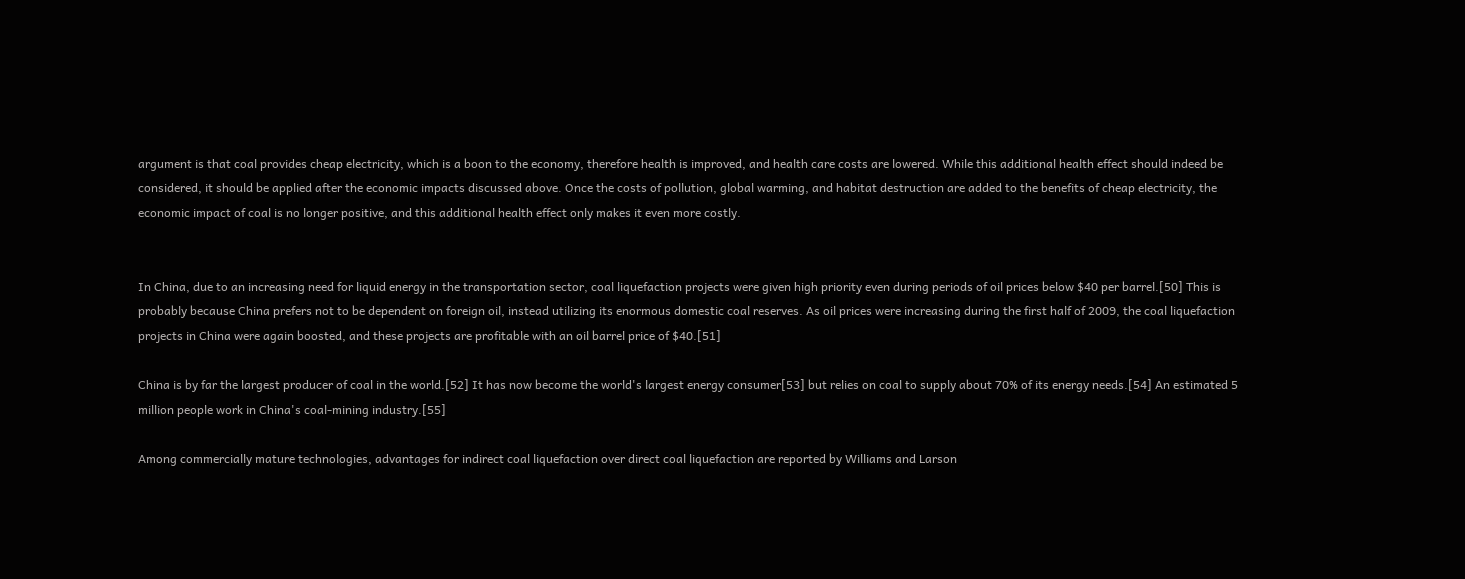argument is that coal provides cheap electricity, which is a boon to the economy, therefore health is improved, and health care costs are lowered. While this additional health effect should indeed be considered, it should be applied after the economic impacts discussed above. Once the costs of pollution, global warming, and habitat destruction are added to the benefits of cheap electricity, the economic impact of coal is no longer positive, and this additional health effect only makes it even more costly.


In China, due to an increasing need for liquid energy in the transportation sector, coal liquefaction projects were given high priority even during periods of oil prices below $40 per barrel.[50] This is probably because China prefers not to be dependent on foreign oil, instead utilizing its enormous domestic coal reserves. As oil prices were increasing during the first half of 2009, the coal liquefaction projects in China were again boosted, and these projects are profitable with an oil barrel price of $40.[51]

China is by far the largest producer of coal in the world.[52] It has now become the world's largest energy consumer[53] but relies on coal to supply about 70% of its energy needs.[54] An estimated 5 million people work in China's coal-mining industry.[55]

Among commercially mature technologies, advantages for indirect coal liquefaction over direct coal liquefaction are reported by Williams and Larson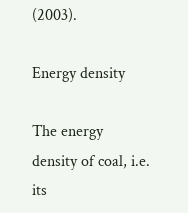(2003).

Energy density

The energy density of coal, i.e. its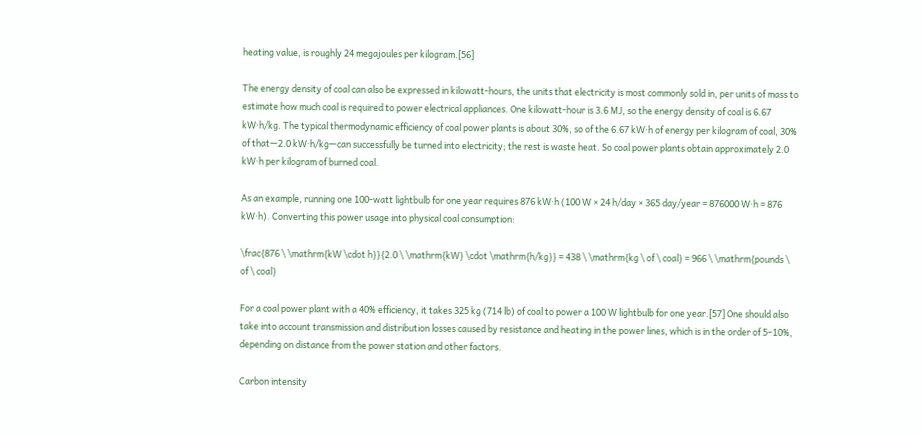heating value, is roughly 24 megajoules per kilogram.[56]

The energy density of coal can also be expressed in kilowatt-hours, the units that electricity is most commonly sold in, per units of mass to estimate how much coal is required to power electrical appliances. One kilowatt-hour is 3.6 MJ, so the energy density of coal is 6.67 kW·h/kg. The typical thermodynamic efficiency of coal power plants is about 30%, so of the 6.67 kW·h of energy per kilogram of coal, 30% of that—2.0 kW·h/kg—can successfully be turned into electricity; the rest is waste heat. So coal power plants obtain approximately 2.0 kW·h per kilogram of burned coal.

As an example, running one 100-watt lightbulb for one year requires 876 kW·h (100 W × 24 h/day × 365 day/year = 876000 W·h = 876 kW·h). Converting this power usage into physical coal consumption:

\frac{876 \ \mathrm{kW \cdot h}}{2.0 \ \mathrm{kW} \cdot \mathrm{h/kg}} = 438 \ \mathrm{kg \ of \ coal} = 966 \ \mathrm{pounds \ of \ coal}

For a coal power plant with a 40% efficiency, it takes 325 kg (714 lb) of coal to power a 100 W lightbulb for one year.[57] One should also take into account transmission and distribution losses caused by resistance and heating in the power lines, which is in the order of 5–10%, depending on distance from the power station and other factors.

Carbon intensity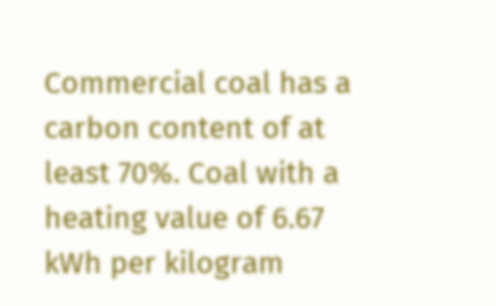Commercial coal has a carbon content of at least 70%. Coal with a heating value of 6.67 kWh per kilogram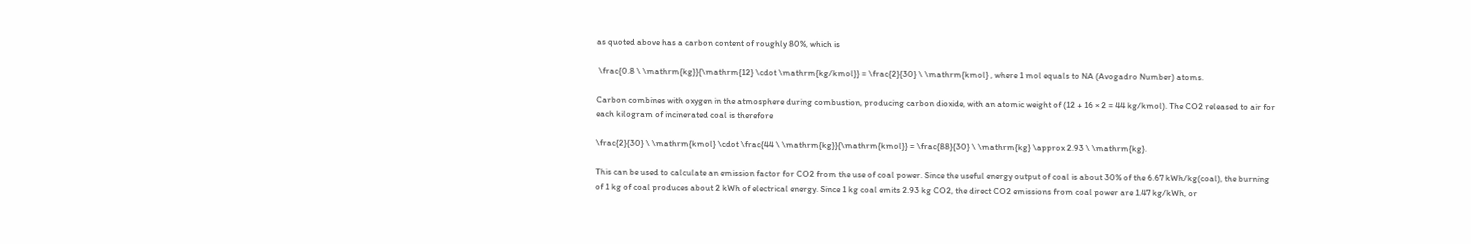as quoted above has a carbon content of roughly 80%, which is

 \frac{0.8 \ \mathrm{kg}}{\mathrm{12} \cdot \mathrm{kg/kmol}} = \frac{2}{30} \ \mathrm{kmol} , where 1 mol equals to NA (Avogadro Number) atoms.

Carbon combines with oxygen in the atmosphere during combustion, producing carbon dioxide, with an atomic weight of (12 + 16 × 2 = 44 kg/kmol). The CO2 released to air for each kilogram of incinerated coal is therefore

\frac{2}{30} \ \mathrm{kmol} \cdot \frac{44 \ \mathrm{kg}}{\mathrm{kmol}} = \frac{88}{30} \ \mathrm{kg} \approx 2.93 \ \mathrm{kg}.

This can be used to calculate an emission factor for CO2 from the use of coal power. Since the useful energy output of coal is about 30% of the 6.67 kWh/kg(coal), the burning of 1 kg of coal produces about 2 kWh of electrical energy. Since 1 kg coal emits 2.93 kg CO2, the direct CO2 emissions from coal power are 1.47 kg/kWh, or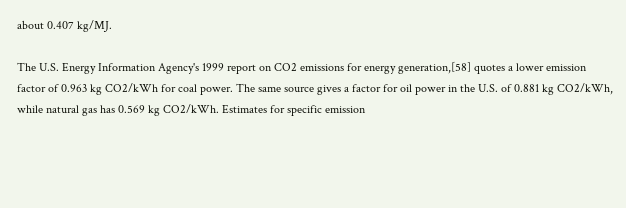about 0.407 kg/MJ.

The U.S. Energy Information Agency's 1999 report on CO2 emissions for energy generation,[58] quotes a lower emission factor of 0.963 kg CO2/kWh for coal power. The same source gives a factor for oil power in the U.S. of 0.881 kg CO2/kWh, while natural gas has 0.569 kg CO2/kWh. Estimates for specific emission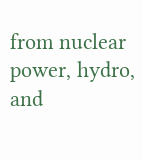from nuclear power, hydro, and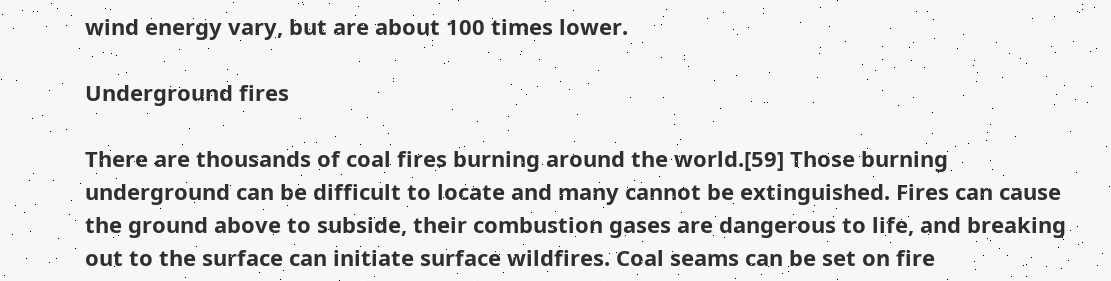wind energy vary, but are about 100 times lower.

Underground fires

There are thousands of coal fires burning around the world.[59] Those burning underground can be difficult to locate and many cannot be extinguished. Fires can cause the ground above to subside, their combustion gases are dangerous to life, and breaking out to the surface can initiate surface wildfires. Coal seams can be set on fire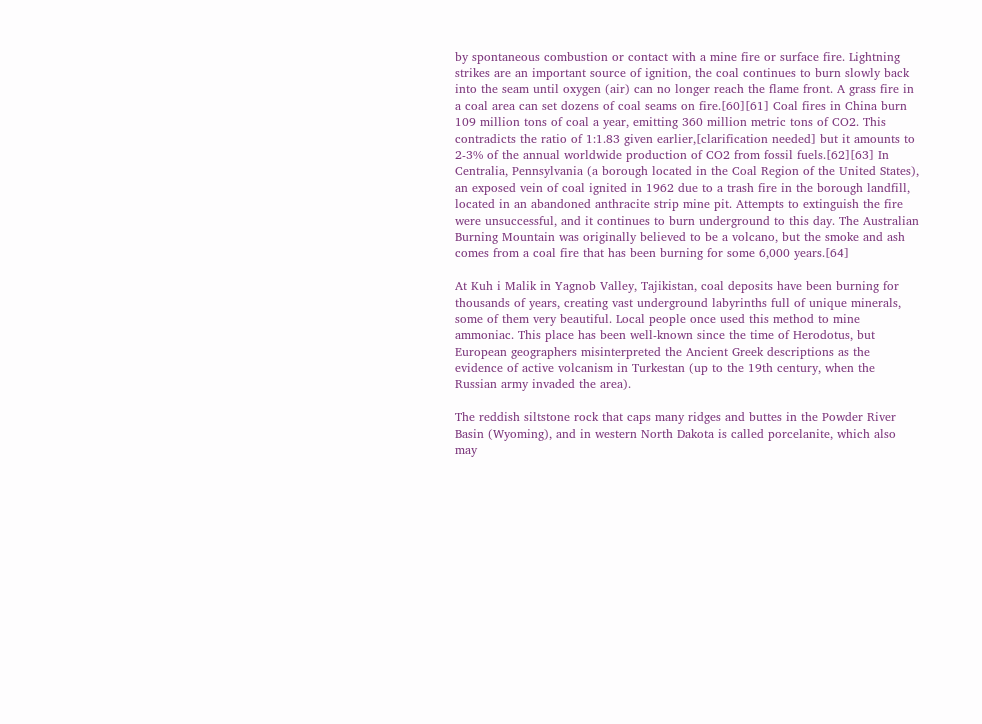by spontaneous combustion or contact with a mine fire or surface fire. Lightning strikes are an important source of ignition, the coal continues to burn slowly back into the seam until oxygen (air) can no longer reach the flame front. A grass fire in a coal area can set dozens of coal seams on fire.[60][61] Coal fires in China burn 109 million tons of coal a year, emitting 360 million metric tons of CO2. This contradicts the ratio of 1:1.83 given earlier,[clarification needed] but it amounts to 2-3% of the annual worldwide production of CO2 from fossil fuels.[62][63] In Centralia, Pennsylvania (a borough located in the Coal Region of the United States), an exposed vein of coal ignited in 1962 due to a trash fire in the borough landfill, located in an abandoned anthracite strip mine pit. Attempts to extinguish the fire were unsuccessful, and it continues to burn underground to this day. The Australian Burning Mountain was originally believed to be a volcano, but the smoke and ash comes from a coal fire that has been burning for some 6,000 years.[64]

At Kuh i Malik in Yagnob Valley, Tajikistan, coal deposits have been burning for thousands of years, creating vast underground labyrinths full of unique minerals, some of them very beautiful. Local people once used this method to mine ammoniac. This place has been well-known since the time of Herodotus, but European geographers misinterpreted the Ancient Greek descriptions as the evidence of active volcanism in Turkestan (up to the 19th century, when the Russian army invaded the area).

The reddish siltstone rock that caps many ridges and buttes in the Powder River Basin (Wyoming), and in western North Dakota is called porcelanite, which also may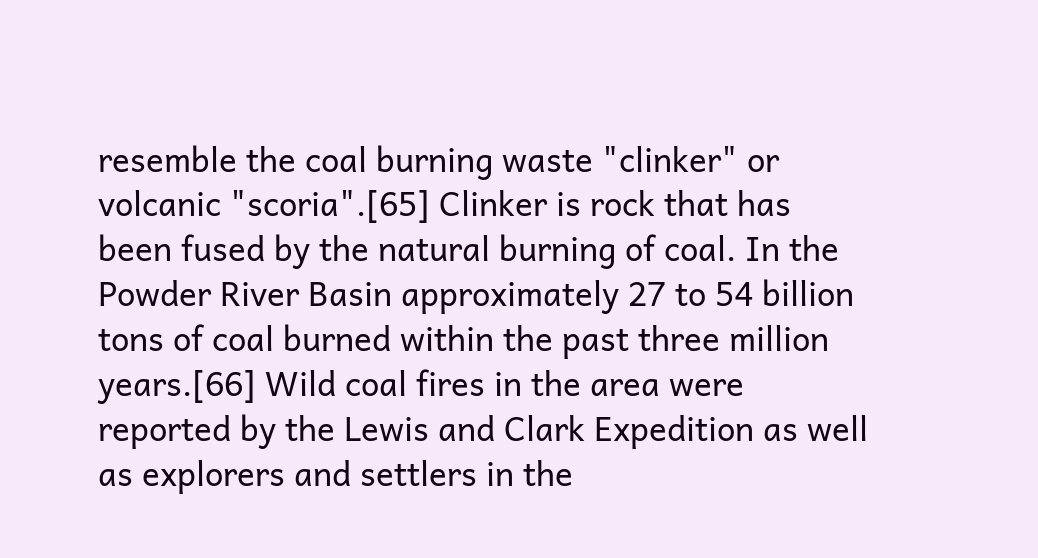resemble the coal burning waste "clinker" or volcanic "scoria".[65] Clinker is rock that has been fused by the natural burning of coal. In the Powder River Basin approximately 27 to 54 billion tons of coal burned within the past three million years.[66] Wild coal fires in the area were reported by the Lewis and Clark Expedition as well as explorers and settlers in the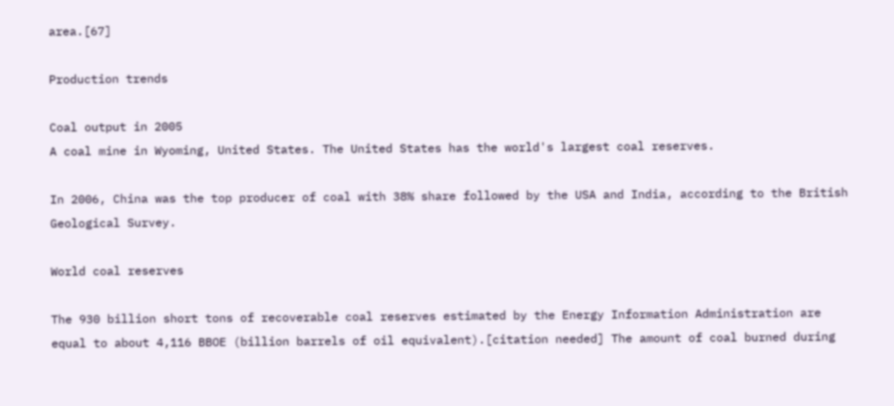area.[67]

Production trends

Coal output in 2005
A coal mine in Wyoming, United States. The United States has the world's largest coal reserves.

In 2006, China was the top producer of coal with 38% share followed by the USA and India, according to the British Geological Survey.

World coal reserves

The 930 billion short tons of recoverable coal reserves estimated by the Energy Information Administration are equal to about 4,116 BBOE (billion barrels of oil equivalent).[citation needed] The amount of coal burned during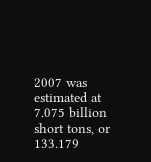2007 was estimated at 7.075 billion short tons, or 133.179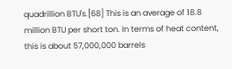quadrillion BTU's.[68] This is an average of 18.8 million BTU per short ton. In terms of heat content, this is about 57,000,000 barrels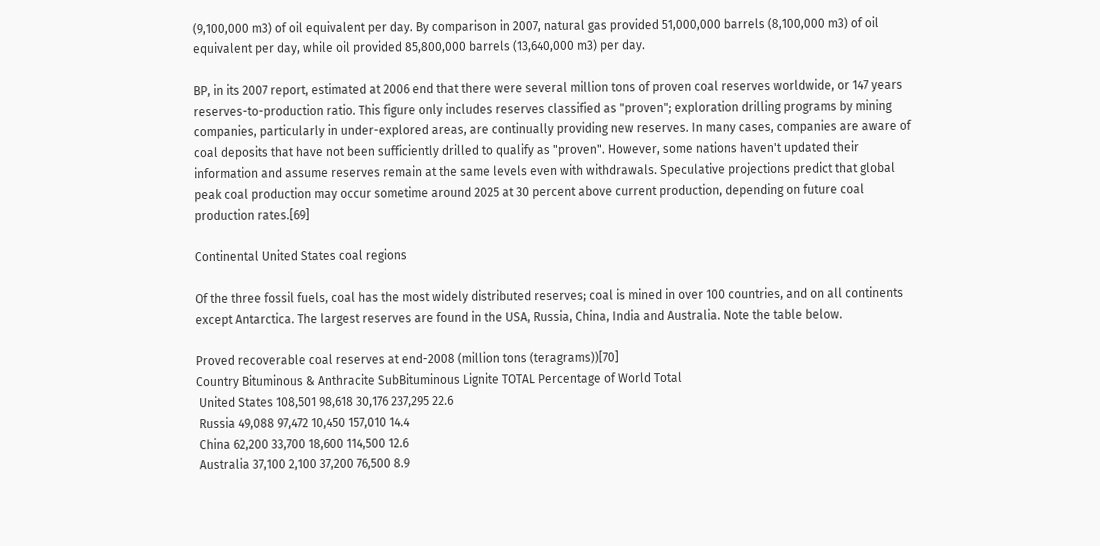(9,100,000 m3) of oil equivalent per day. By comparison in 2007, natural gas provided 51,000,000 barrels (8,100,000 m3) of oil equivalent per day, while oil provided 85,800,000 barrels (13,640,000 m3) per day.

BP, in its 2007 report, estimated at 2006 end that there were several million tons of proven coal reserves worldwide, or 147 years reserves-to-production ratio. This figure only includes reserves classified as "proven"; exploration drilling programs by mining companies, particularly in under-explored areas, are continually providing new reserves. In many cases, companies are aware of coal deposits that have not been sufficiently drilled to qualify as "proven". However, some nations haven't updated their information and assume reserves remain at the same levels even with withdrawals. Speculative projections predict that global peak coal production may occur sometime around 2025 at 30 percent above current production, depending on future coal production rates.[69]

Continental United States coal regions

Of the three fossil fuels, coal has the most widely distributed reserves; coal is mined in over 100 countries, and on all continents except Antarctica. The largest reserves are found in the USA, Russia, China, India and Australia. Note the table below.

Proved recoverable coal reserves at end-2008 (million tons (teragrams))[70]
Country Bituminous & Anthracite SubBituminous Lignite TOTAL Percentage of World Total
 United States 108,501 98,618 30,176 237,295 22.6
 Russia 49,088 97,472 10,450 157,010 14.4
 China 62,200 33,700 18,600 114,500 12.6
 Australia 37,100 2,100 37,200 76,500 8.9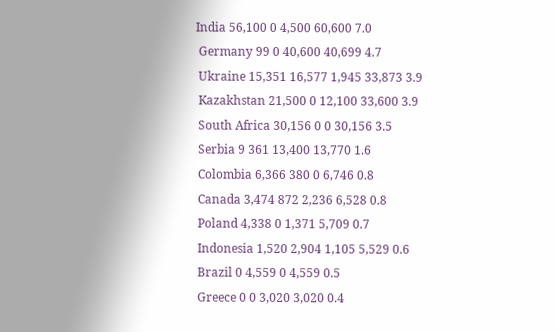India 56,100 0 4,500 60,600 7.0
 Germany 99 0 40,600 40,699 4.7
 Ukraine 15,351 16,577 1,945 33,873 3.9
 Kazakhstan 21,500 0 12,100 33,600 3.9
 South Africa 30,156 0 0 30,156 3.5
 Serbia 9 361 13,400 13,770 1.6
 Colombia 6,366 380 0 6,746 0.8
 Canada 3,474 872 2,236 6,528 0.8
 Poland 4,338 0 1,371 5,709 0.7
 Indonesia 1,520 2,904 1,105 5,529 0.6
 Brazil 0 4,559 0 4,559 0.5
 Greece 0 0 3,020 3,020 0.4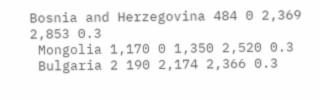Bosnia and Herzegovina 484 0 2,369 2,853 0.3
 Mongolia 1,170 0 1,350 2,520 0.3
 Bulgaria 2 190 2,174 2,366 0.3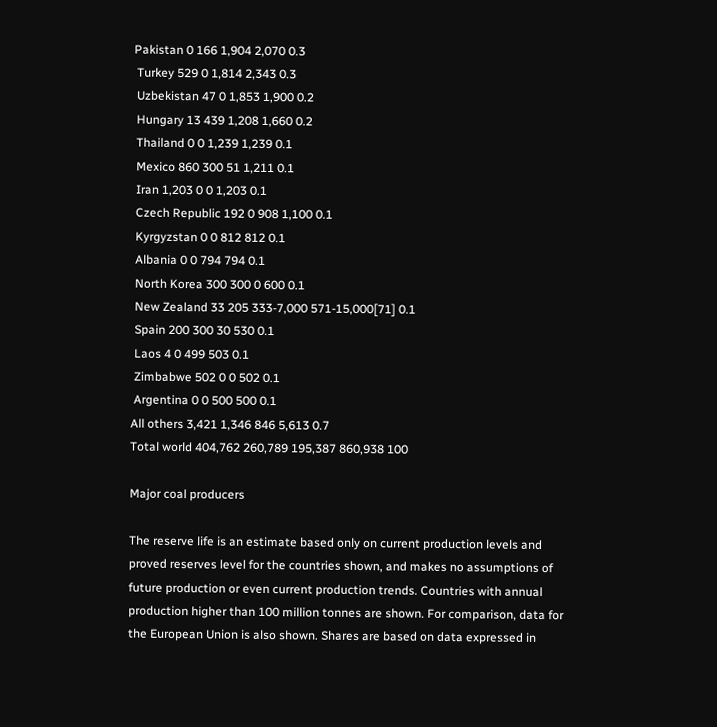Pakistan 0 166 1,904 2,070 0.3
 Turkey 529 0 1,814 2,343 0.3
 Uzbekistan 47 0 1,853 1,900 0.2
 Hungary 13 439 1,208 1,660 0.2
 Thailand 0 0 1,239 1,239 0.1
 Mexico 860 300 51 1,211 0.1
 Iran 1,203 0 0 1,203 0.1
 Czech Republic 192 0 908 1,100 0.1
 Kyrgyzstan 0 0 812 812 0.1
 Albania 0 0 794 794 0.1
 North Korea 300 300 0 600 0.1
 New Zealand 33 205 333-7,000 571-15,000[71] 0.1
 Spain 200 300 30 530 0.1
 Laos 4 0 499 503 0.1
 Zimbabwe 502 0 0 502 0.1
 Argentina 0 0 500 500 0.1
All others 3,421 1,346 846 5,613 0.7
Total world 404,762 260,789 195,387 860,938 100

Major coal producers

The reserve life is an estimate based only on current production levels and proved reserves level for the countries shown, and makes no assumptions of future production or even current production trends. Countries with annual production higher than 100 million tonnes are shown. For comparison, data for the European Union is also shown. Shares are based on data expressed in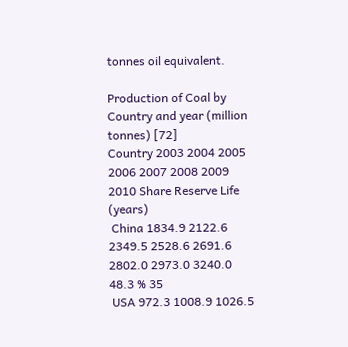tonnes oil equivalent.

Production of Coal by Country and year (million tonnes) [72]
Country 2003 2004 2005 2006 2007 2008 2009 2010 Share Reserve Life (years)
 China 1834.9 2122.6 2349.5 2528.6 2691.6 2802.0 2973.0 3240.0 48.3 % 35
 USA 972.3 1008.9 1026.5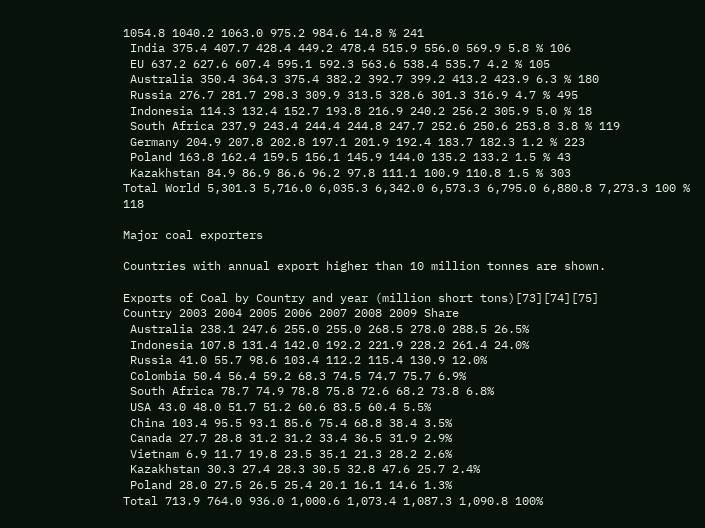1054.8 1040.2 1063.0 975.2 984.6 14.8 % 241
 India 375.4 407.7 428.4 449.2 478.4 515.9 556.0 569.9 5.8 % 106
 EU 637.2 627.6 607.4 595.1 592.3 563.6 538.4 535.7 4.2 % 105
 Australia 350.4 364.3 375.4 382.2 392.7 399.2 413.2 423.9 6.3 % 180
 Russia 276.7 281.7 298.3 309.9 313.5 328.6 301.3 316.9 4.7 % 495
 Indonesia 114.3 132.4 152.7 193.8 216.9 240.2 256.2 305.9 5.0 % 18
 South Africa 237.9 243.4 244.4 244.8 247.7 252.6 250.6 253.8 3.8 % 119
 Germany 204.9 207.8 202.8 197.1 201.9 192.4 183.7 182.3 1.2 % 223
 Poland 163.8 162.4 159.5 156.1 145.9 144.0 135.2 133.2 1.5 % 43
 Kazakhstan 84.9 86.9 86.6 96.2 97.8 111.1 100.9 110.8 1.5 % 303
Total World 5,301.3 5,716.0 6,035.3 6,342.0 6,573.3 6,795.0 6,880.8 7,273.3 100 % 118

Major coal exporters

Countries with annual export higher than 10 million tonnes are shown.

Exports of Coal by Country and year (million short tons)[73][74][75]
Country 2003 2004 2005 2006 2007 2008 2009 Share
 Australia 238.1 247.6 255.0 255.0 268.5 278.0 288.5 26.5%
 Indonesia 107.8 131.4 142.0 192.2 221.9 228.2 261.4 24.0%
 Russia 41.0 55.7 98.6 103.4 112.2 115.4 130.9 12.0%
 Colombia 50.4 56.4 59.2 68.3 74.5 74.7 75.7 6.9%
 South Africa 78.7 74.9 78.8 75.8 72.6 68.2 73.8 6.8%
 USA 43.0 48.0 51.7 51.2 60.6 83.5 60.4 5.5%
 China 103.4 95.5 93.1 85.6 75.4 68.8 38.4 3.5%
 Canada 27.7 28.8 31.2 31.2 33.4 36.5 31.9 2.9%
 Vietnam 6.9 11.7 19.8 23.5 35.1 21.3 28.2 2.6%
 Kazakhstan 30.3 27.4 28.3 30.5 32.8 47.6 25.7 2.4%
 Poland 28.0 27.5 26.5 25.4 20.1 16.1 14.6 1.3%
Total 713.9 764.0 936.0 1,000.6 1,073.4 1,087.3 1,090.8 100%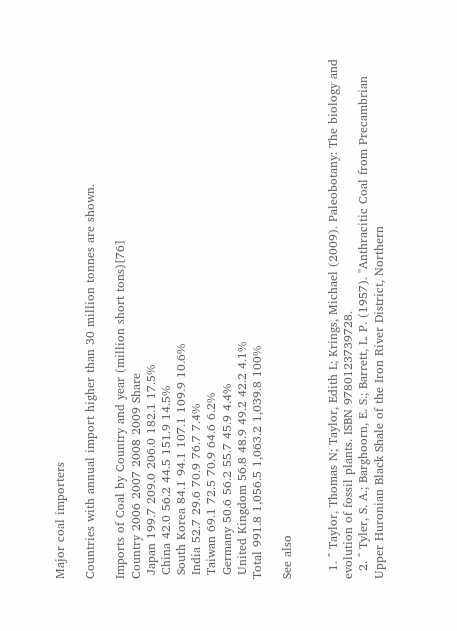Major coal importers

Countries with annual import higher than 30 million tonnes are shown.

Imports of Coal by Country and year (million short tons)[76]
Country 2006 2007 2008 2009 Share
 Japan 199.7 209.0 206.0 182.1 17.5%
 China 42.0 56.2 44.5 151.9 14.5%
 South Korea 84.1 94.1 107.1 109.9 10.6%
 India 52.7 29.6 70.9 76.7 7.4%
 Taiwan 69.1 72.5 70.9 64.6 6.2%
 Germany 50.6 56.2 55.7 45.9 4.4%
 United Kingdom 56.8 48.9 49.2 42.2 4.1%
Total 991.8 1,056.5 1,063.2 1,039.8 100%

See also


  1. ^ Taylor, Thomas N; Taylor, Edith L; Krings, Michael (2009). Paleobotany: The biology and evolution of fossil plants. ISBN 9780123739728.
  2. ^ Tyler, S. A.; Barghoorn, E. S.; Barrett, L. P. (1957). "Anthracitic Coal from Precambrian Upper Huronian Black Shale of the Iron River District, Northern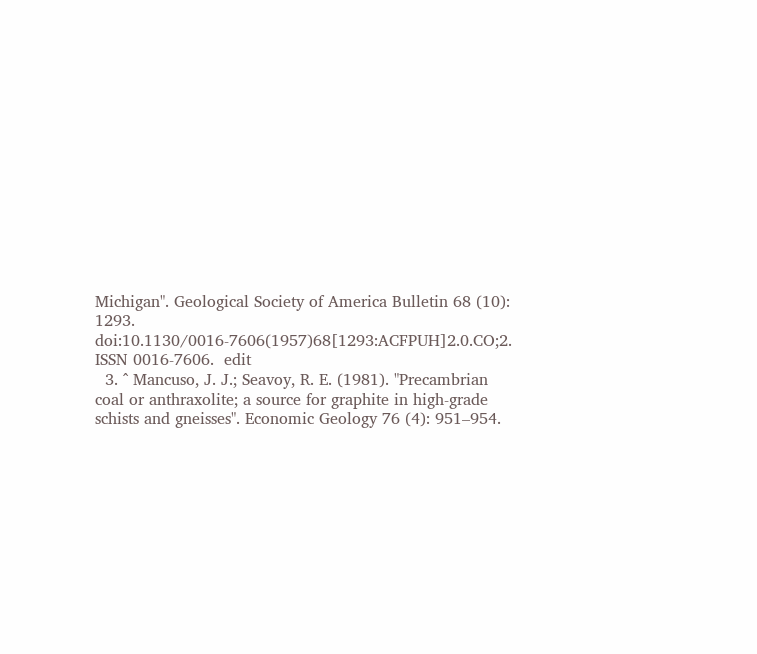Michigan". Geological Society of America Bulletin 68 (10): 1293. doi:10.1130/0016-7606(1957)68[1293:ACFPUH]2.0.CO;2. ISSN 0016-7606.  edit
  3. ^ Mancuso, J. J.; Seavoy, R. E. (1981). "Precambrian coal or anthraxolite; a source for graphite in high-grade schists and gneisses". Economic Geology 76 (4): 951–954.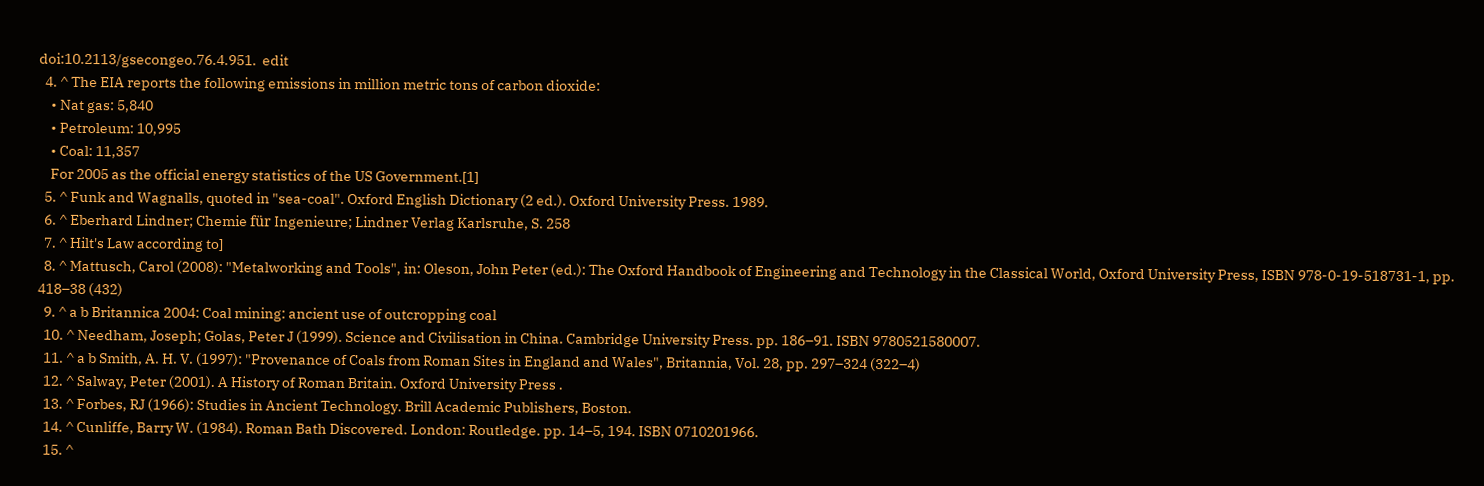doi:10.2113/gsecongeo.76.4.951.  edit
  4. ^ The EIA reports the following emissions in million metric tons of carbon dioxide:
    • Nat gas: 5,840
    • Petroleum: 10,995
    • Coal: 11,357
    For 2005 as the official energy statistics of the US Government.[1]
  5. ^ Funk and Wagnalls, quoted in "sea-coal". Oxford English Dictionary (2 ed.). Oxford University Press. 1989.
  6. ^ Eberhard Lindner; Chemie für Ingenieure; Lindner Verlag Karlsruhe, S. 258
  7. ^ Hilt's Law according to]
  8. ^ Mattusch, Carol (2008): "Metalworking and Tools", in: Oleson, John Peter (ed.): The Oxford Handbook of Engineering and Technology in the Classical World, Oxford University Press, ISBN 978-0-19-518731-1, pp. 418–38 (432)
  9. ^ a b Britannica 2004: Coal mining: ancient use of outcropping coal
  10. ^ Needham, Joseph; Golas, Peter J (1999). Science and Civilisation in China. Cambridge University Press. pp. 186–91. ISBN 9780521580007.
  11. ^ a b Smith, A. H. V. (1997): "Provenance of Coals from Roman Sites in England and Wales", Britannia, Vol. 28, pp. 297–324 (322–4)
  12. ^ Salway, Peter (2001). A History of Roman Britain. Oxford University Press .
  13. ^ Forbes, RJ (1966): Studies in Ancient Technology. Brill Academic Publishers, Boston.
  14. ^ Cunliffe, Barry W. (1984). Roman Bath Discovered. London: Routledge. pp. 14–5, 194. ISBN 0710201966.
  15. ^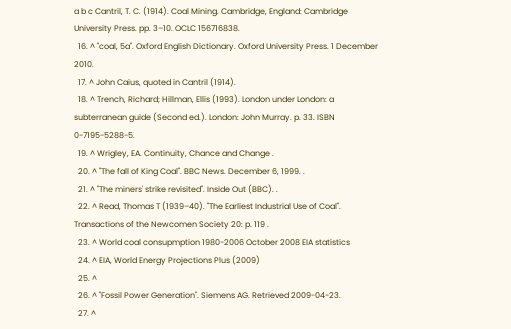a b c Cantril, T. C. (1914). Coal Mining. Cambridge, England: Cambridge University Press. pp. 3–10. OCLC 156716838.
  16. ^ "coal, 5a". Oxford English Dictionary. Oxford University Press. 1 December 2010.
  17. ^ John Caius, quoted in Cantril (1914).
  18. ^ Trench, Richard; Hillman, Ellis (1993). London under London: a subterranean guide (Second ed.). London: John Murray. p. 33. ISBN 0-7195-5288-5.
  19. ^ Wrigley, EA. Continuity, Chance and Change .
  20. ^ "The fall of King Coal". BBC News. December 6, 1999. .
  21. ^ "The miners' strike revisited". Inside Out (BBC). .
  22. ^ Read, Thomas T (1939–40). "The Earliest Industrial Use of Coal". Transactions of the Newcomen Society 20: p. 119 .
  23. ^ World coal consupmption 1980-2006 October 2008 EIA statistics
  24. ^ EIA, World Energy Projections Plus (2009)
  25. ^
  26. ^ "Fossil Power Generation". Siemens AG. Retrieved 2009-04-23.
  27. ^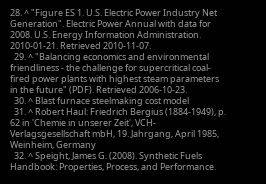28. ^ "Figure ES 1. U.S. Electric Power Industry Net Generation". Electric Power Annual with data for 2008. U.S. Energy Information Administration. 2010-01-21. Retrieved 2010-11-07.
  29. ^ "Balancing economics and environmental friendliness - the challenge for supercritical coal-fired power plants with highest steam parameters in the future" (PDF). Retrieved 2006-10-23.
  30. ^ Blast furnace steelmaking cost model
  31. ^ Robert Haul: Friedrich Bergius (1884-1949), p. 62 in 'Chemie in unserer Zeit', VCH-Verlagsgesellschaft mbH, 19. Jahrgang, April 1985, Weinheim, Germany
  32. ^ Speight, James G. (2008). Synthetic Fuels Handbook: Properties, Process, and Performance.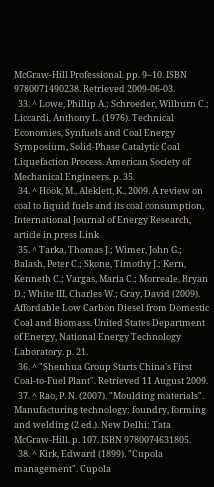McGraw-Hill Professional. pp. 9–10. ISBN 9780071490238. Retrieved 2009-06-03.
  33. ^ Lowe, Phillip A.; Schroeder, Wilburn C.; Liccardi, Anthony L. (1976). Technical Economies, Synfuels and Coal Energy Symposium, Solid-Phase Catalytic Coal Liquefaction Process. American Society of Mechanical Engineers. p. 35.
  34. ^ Höök, M., Aleklett, K., 2009. A review on coal to liquid fuels and its coal consumption, International Journal of Energy Research, article in press Link
  35. ^ Tarka, Thomas J.; Wimer, John G.; Balash, Peter C.; Skone, Timothy J.; Kern, Kenneth C.; Vargas, Maria C.; Morreale, Bryan D.; White III, Charles W.; Gray, David (2009). Affordable Low Carbon Diesel from Domestic Coal and Biomass. United States Department of Energy, National Energy Technology Laboratory. p. 21.
  36. ^ "Shenhua Group Starts China's First Coal-to-Fuel Plant". Retrieved 11 August 2009.
  37. ^ Rao, P. N. (2007). "Moulding materials". Manufacturing technology: foundry, forming and welding (2 ed.). New Delhi: Tata McGraw-Hill. p. 107. ISBN 9780074631805.
  38. ^ Kirk, Edward (1899). "Cupola management". Cupola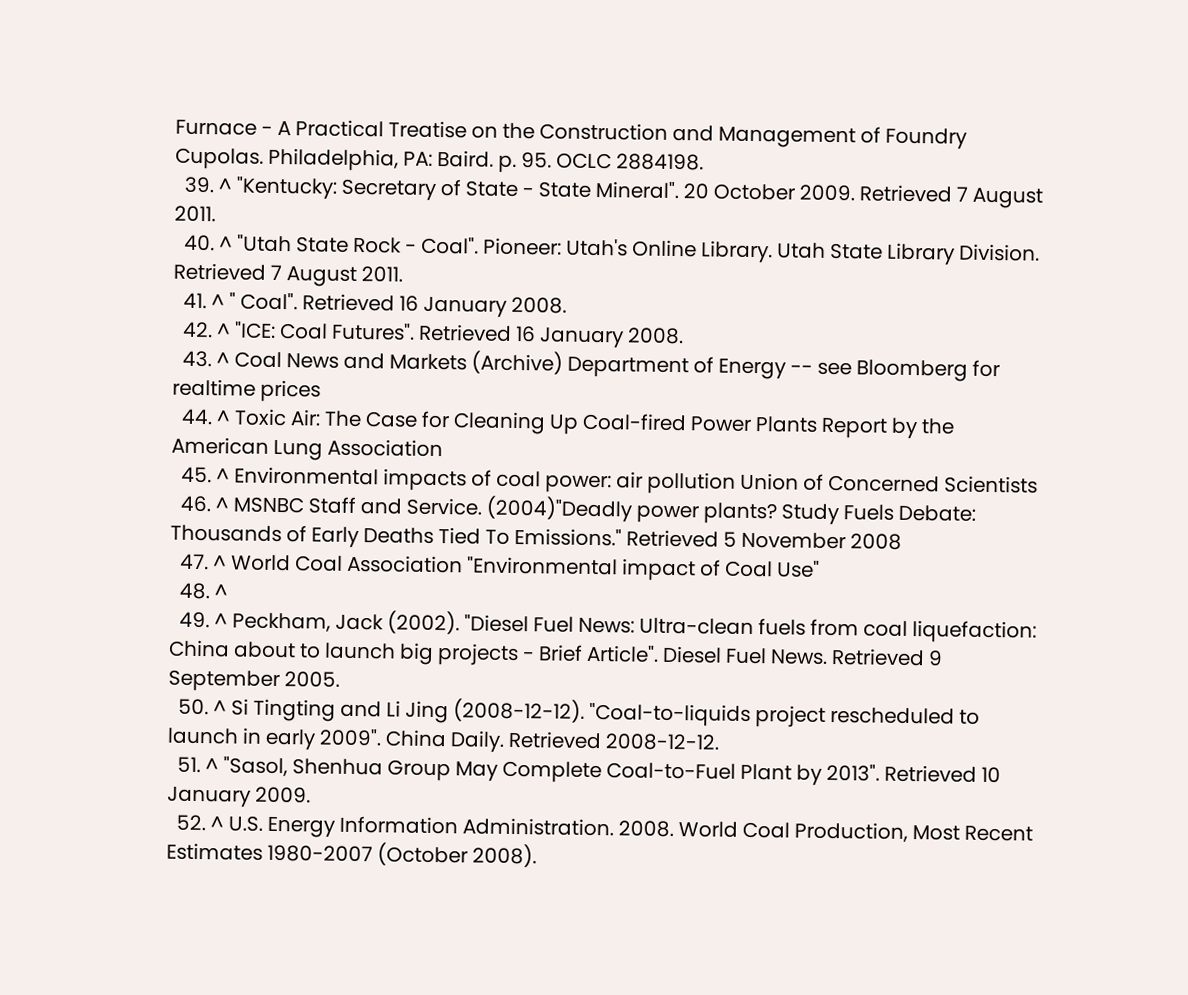Furnace - A Practical Treatise on the Construction and Management of Foundry Cupolas. Philadelphia, PA: Baird. p. 95. OCLC 2884198.
  39. ^ "Kentucky: Secretary of State - State Mineral". 20 October 2009. Retrieved 7 August 2011.
  40. ^ "Utah State Rock - Coal". Pioneer: Utah's Online Library. Utah State Library Division. Retrieved 7 August 2011.
  41. ^ " Coal". Retrieved 16 January 2008.
  42. ^ "ICE: Coal Futures". Retrieved 16 January 2008.
  43. ^ Coal News and Markets (Archive) Department of Energy -- see Bloomberg for realtime prices
  44. ^ Toxic Air: The Case for Cleaning Up Coal-fired Power Plants Report by the American Lung Association
  45. ^ Environmental impacts of coal power: air pollution Union of Concerned Scientists
  46. ^ MSNBC Staff and Service. (2004)"Deadly power plants? Study Fuels Debate: Thousands of Early Deaths Tied To Emissions." Retrieved 5 November 2008
  47. ^ World Coal Association "Environmental impact of Coal Use"
  48. ^
  49. ^ Peckham, Jack (2002). "Diesel Fuel News: Ultra-clean fuels from coal liquefaction: China about to launch big projects - Brief Article". Diesel Fuel News. Retrieved 9 September 2005.
  50. ^ Si Tingting and Li Jing (2008-12-12). "Coal-to-liquids project rescheduled to launch in early 2009". China Daily. Retrieved 2008-12-12.
  51. ^ "Sasol, Shenhua Group May Complete Coal-to-Fuel Plant by 2013". Retrieved 10 January 2009.
  52. ^ U.S. Energy Information Administration. 2008. World Coal Production, Most Recent Estimates 1980-2007 (October 2008).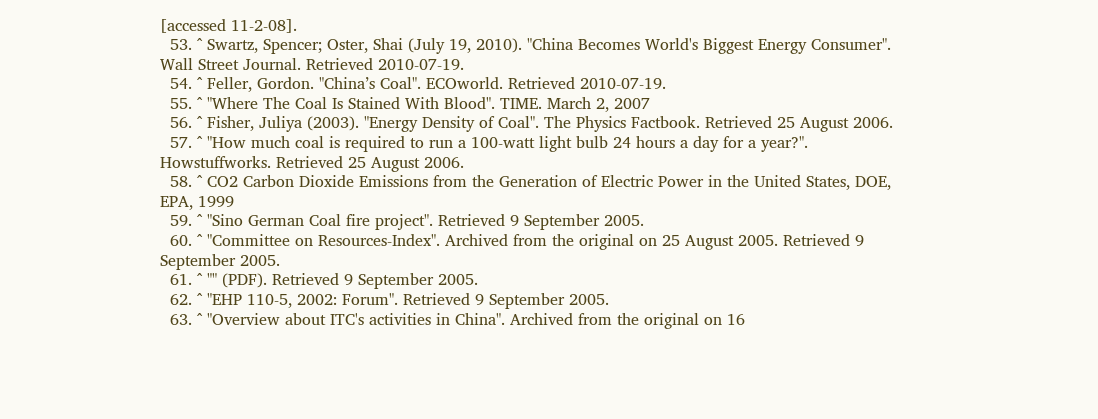[accessed 11-2-08].
  53. ^ Swartz, Spencer; Oster, Shai (July 19, 2010). "China Becomes World's Biggest Energy Consumer". Wall Street Journal. Retrieved 2010-07-19.
  54. ^ Feller, Gordon. "China’s Coal". ECOworld. Retrieved 2010-07-19.
  55. ^ "Where The Coal Is Stained With Blood". TIME. March 2, 2007
  56. ^ Fisher, Juliya (2003). "Energy Density of Coal". The Physics Factbook. Retrieved 25 August 2006.
  57. ^ "How much coal is required to run a 100-watt light bulb 24 hours a day for a year?". Howstuffworks. Retrieved 25 August 2006.
  58. ^ CO2 Carbon Dioxide Emissions from the Generation of Electric Power in the United States, DOE, EPA, 1999
  59. ^ "Sino German Coal fire project". Retrieved 9 September 2005.
  60. ^ "Committee on Resources-Index". Archived from the original on 25 August 2005. Retrieved 9 September 2005.
  61. ^ "" (PDF). Retrieved 9 September 2005.
  62. ^ "EHP 110-5, 2002: Forum". Retrieved 9 September 2005.
  63. ^ "Overview about ITC's activities in China". Archived from the original on 16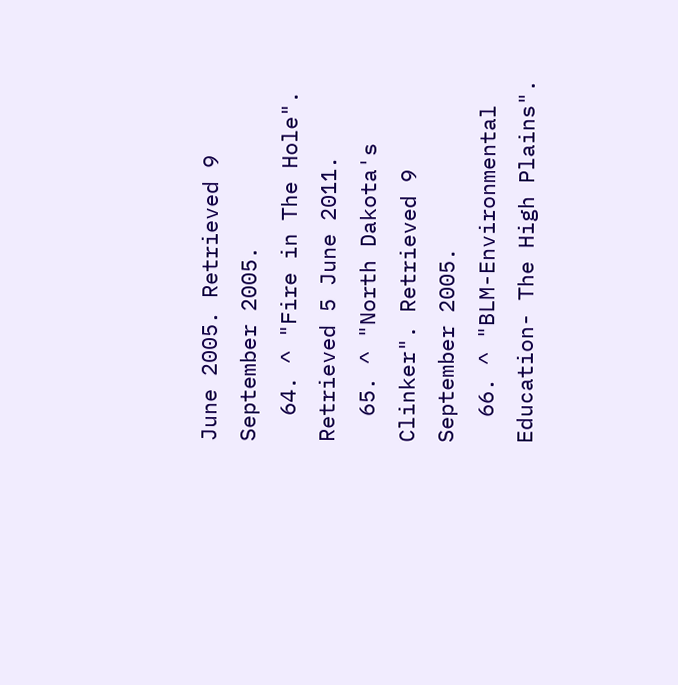June 2005. Retrieved 9 September 2005.
  64. ^ "Fire in The Hole". Retrieved 5 June 2011.
  65. ^ "North Dakota's Clinker". Retrieved 9 September 2005.
  66. ^ "BLM-Environmental Education- The High Plains".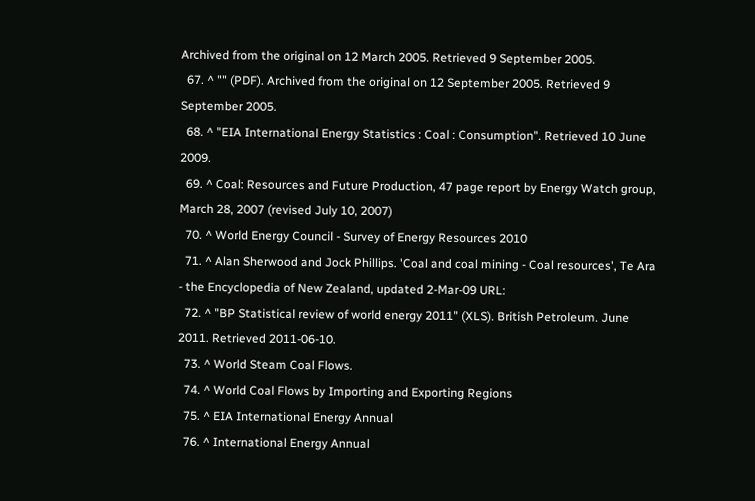Archived from the original on 12 March 2005. Retrieved 9 September 2005.
  67. ^ "" (PDF). Archived from the original on 12 September 2005. Retrieved 9 September 2005.
  68. ^ "EIA International Energy Statistics : Coal : Consumption". Retrieved 10 June 2009.
  69. ^ Coal: Resources and Future Production, 47 page report by Energy Watch group, March 28, 2007 (revised July 10, 2007)
  70. ^ World Energy Council - Survey of Energy Resources 2010
  71. ^ Alan Sherwood and Jock Phillips. 'Coal and coal mining - Coal resources', Te Ara - the Encyclopedia of New Zealand, updated 2-Mar-09 URL:
  72. ^ "BP Statistical review of world energy 2011" (XLS). British Petroleum. June 2011. Retrieved 2011-06-10.
  73. ^ World Steam Coal Flows.
  74. ^ World Coal Flows by Importing and Exporting Regions
  75. ^ EIA International Energy Annual
  76. ^ International Energy Annual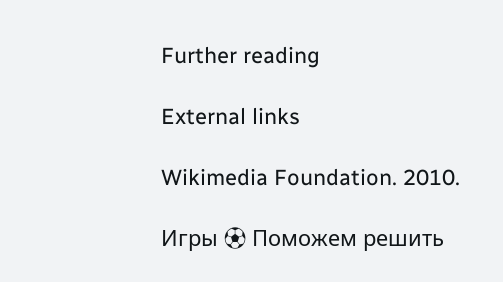Further reading

External links

Wikimedia Foundation. 2010.

Игры ⚽ Поможем решить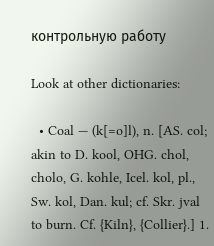контрольную работу

Look at other dictionaries:

  • Coal — (k[=o]l), n. [AS. col; akin to D. kool, OHG. chol, cholo, G. kohle, Icel. kol, pl., Sw. kol, Dan. kul; cf. Skr. jval to burn. Cf. {Kiln}, {Collier}.] 1.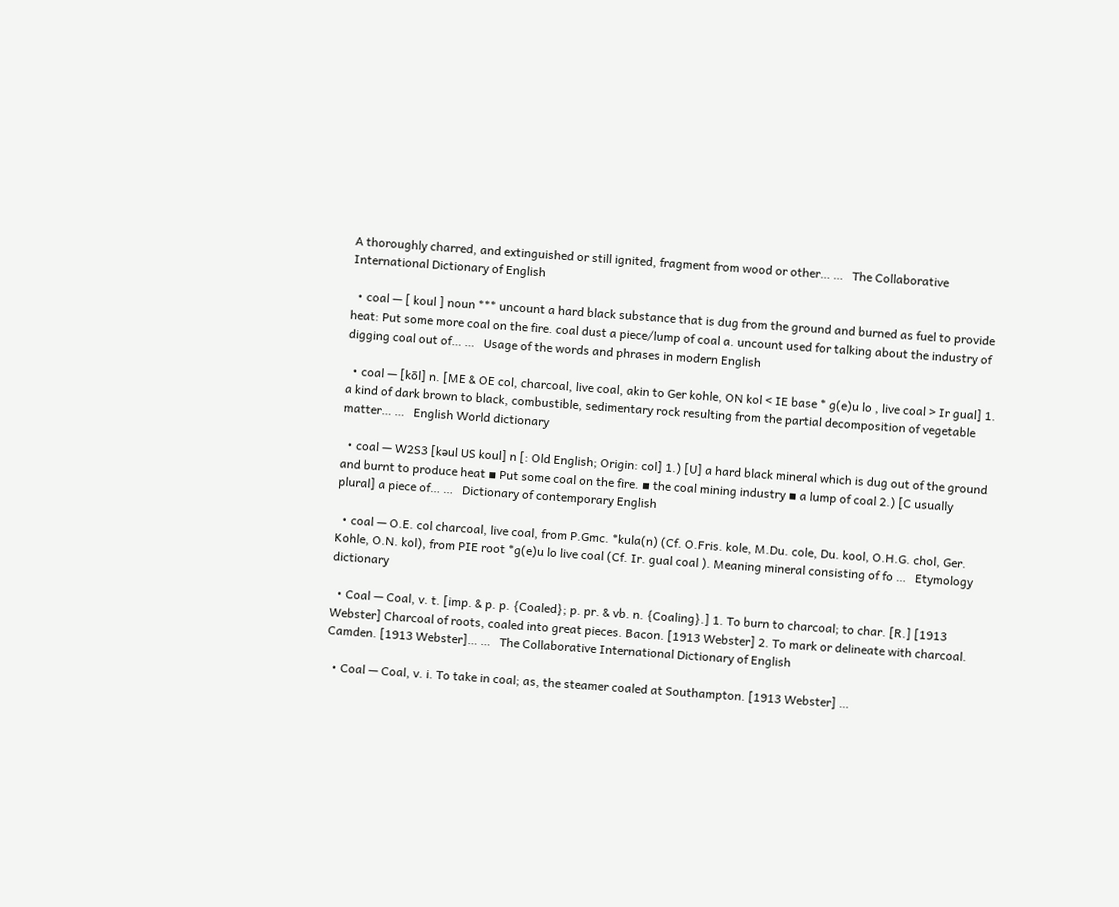A thoroughly charred, and extinguished or still ignited, fragment from wood or other… …   The Collaborative International Dictionary of English

  • coal — [ koul ] noun *** uncount a hard black substance that is dug from the ground and burned as fuel to provide heat: Put some more coal on the fire. coal dust a piece/lump of coal a. uncount used for talking about the industry of digging coal out of… …   Usage of the words and phrases in modern English

  • coal — [kōl] n. [ME & OE col, charcoal, live coal, akin to Ger kohle, ON kol < IE base * g(e)u lo , live coal > Ir gual] 1. a kind of dark brown to black, combustible, sedimentary rock resulting from the partial decomposition of vegetable matter… …   English World dictionary

  • coal — W2S3 [kəul US koul] n [: Old English; Origin: col] 1.) [U] a hard black mineral which is dug out of the ground and burnt to produce heat ▪ Put some coal on the fire. ▪ the coal mining industry ▪ a lump of coal 2.) [C usually plural] a piece of… …   Dictionary of contemporary English

  • coal — O.E. col charcoal, live coal, from P.Gmc. *kula(n) (Cf. O.Fris. kole, M.Du. cole, Du. kool, O.H.G. chol, Ger. Kohle, O.N. kol), from PIE root *g(e)u lo live coal (Cf. Ir. gual coal ). Meaning mineral consisting of fo …   Etymology dictionary

  • Coal — Coal, v. t. [imp. & p. p. {Coaled}; p. pr. & vb. n. {Coaling}.] 1. To burn to charcoal; to char. [R.] [1913 Webster] Charcoal of roots, coaled into great pieces. Bacon. [1913 Webster] 2. To mark or delineate with charcoal. Camden. [1913 Webster]… …   The Collaborative International Dictionary of English

  • Coal — Coal, v. i. To take in coal; as, the steamer coaled at Southampton. [1913 Webster] …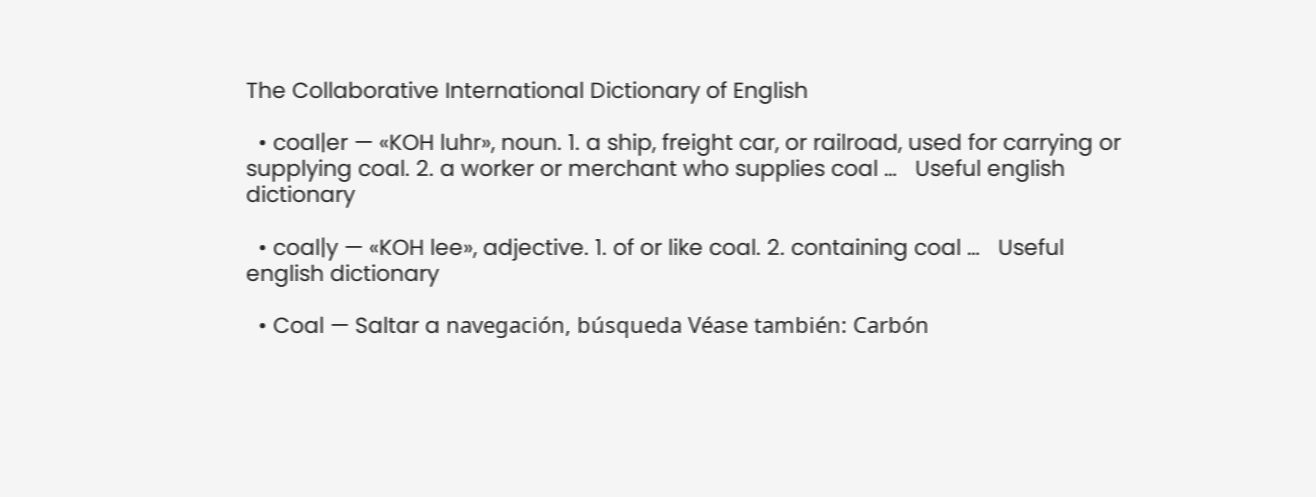The Collaborative International Dictionary of English

  • coal|er — «KOH luhr», noun. 1. a ship, freight car, or railroad, used for carrying or supplying coal. 2. a worker or merchant who supplies coal …   Useful english dictionary

  • coal|y — «KOH lee», adjective. 1. of or like coal. 2. containing coal …   Useful english dictionary

  • Coal — Saltar a navegación, búsqueda Véase también: Carbón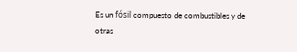Es un fósil compuesto de combustibles y de otras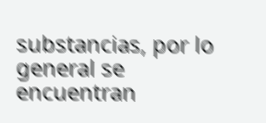substancias, por lo general se encuentran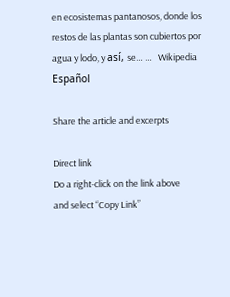en ecosistemas pantanosos, donde los restos de las plantas son cubiertos por agua y lodo, y así, se… …   Wikipedia Español

Share the article and excerpts

Direct link
Do a right-click on the link above
and select “Copy Link”